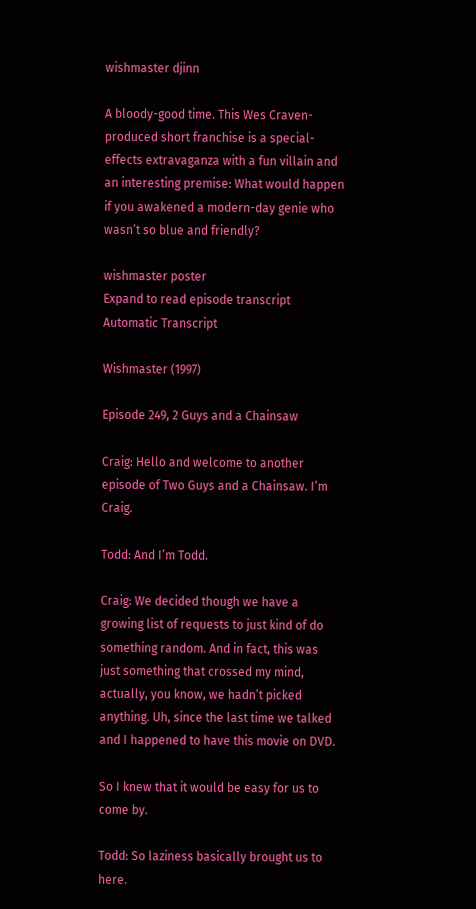wishmaster djinn

A bloody-good time. This Wes Craven-produced short franchise is a special-effects extravaganza with a fun villain and an interesting premise: What would happen if you awakened a modern-day genie who wasn’t so blue and friendly?

wishmaster poster
Expand to read episode transcript
Automatic Transcript

Wishmaster (1997)

Episode 249, 2 Guys and a Chainsaw

Craig: Hello and welcome to another episode of Two Guys and a Chainsaw. I’m Craig.

Todd: And I’m Todd.

Craig: We decided though we have a growing list of requests to just kind of do something random. And in fact, this was just something that crossed my mind, actually, you know, we hadn’t picked anything. Uh, since the last time we talked and I happened to have this movie on DVD.

So I knew that it would be easy for us to come by.

Todd: So laziness basically brought us to here.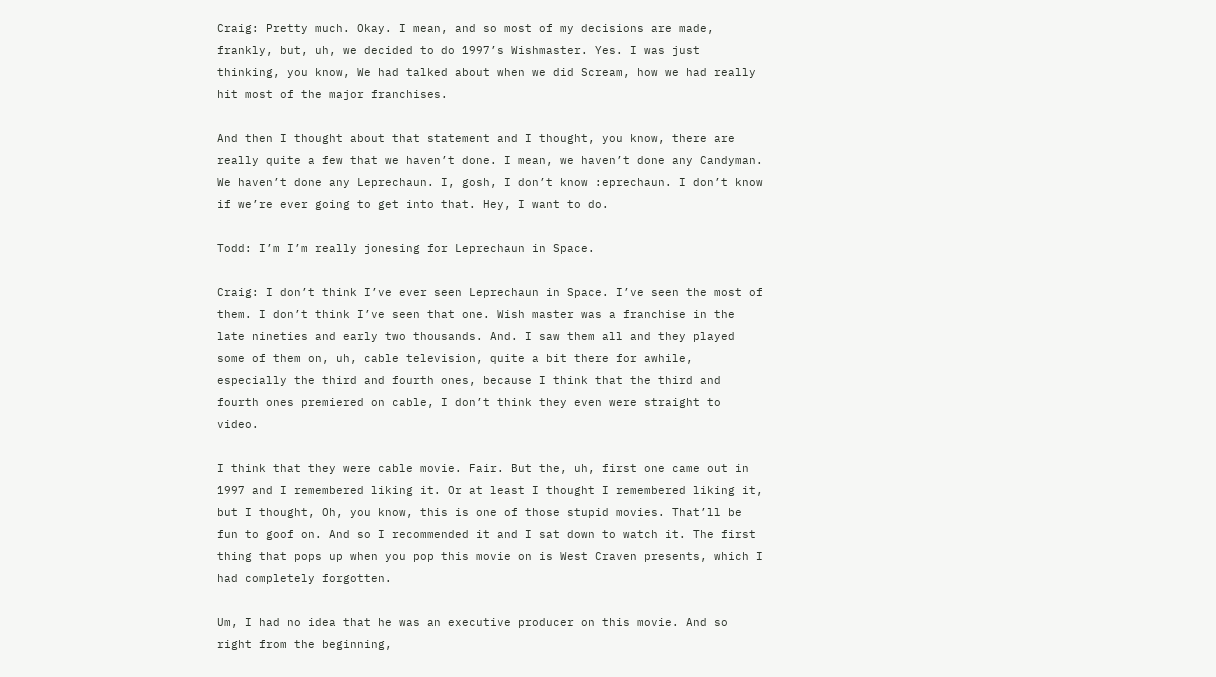Craig: Pretty much. Okay. I mean, and so most of my decisions are made, frankly, but, uh, we decided to do 1997’s Wishmaster. Yes. I was just thinking, you know, We had talked about when we did Scream, how we had really hit most of the major franchises.

And then I thought about that statement and I thought, you know, there are really quite a few that we haven’t done. I mean, we haven’t done any Candyman. We haven’t done any Leprechaun. I, gosh, I don’t know :eprechaun. I don’t know if we’re ever going to get into that. Hey, I want to do.

Todd: I’m I’m really jonesing for Leprechaun in Space.

Craig: I don’t think I’ve ever seen Leprechaun in Space. I’ve seen the most of them. I don’t think I’ve seen that one. Wish master was a franchise in the late nineties and early two thousands. And. I saw them all and they played some of them on, uh, cable television, quite a bit there for awhile, especially the third and fourth ones, because I think that the third and fourth ones premiered on cable, I don’t think they even were straight to video.

I think that they were cable movie. Fair. But the, uh, first one came out in 1997 and I remembered liking it. Or at least I thought I remembered liking it, but I thought, Oh, you know, this is one of those stupid movies. That’ll be fun to goof on. And so I recommended it and I sat down to watch it. The first thing that pops up when you pop this movie on is West Craven presents, which I had completely forgotten.

Um, I had no idea that he was an executive producer on this movie. And so right from the beginning,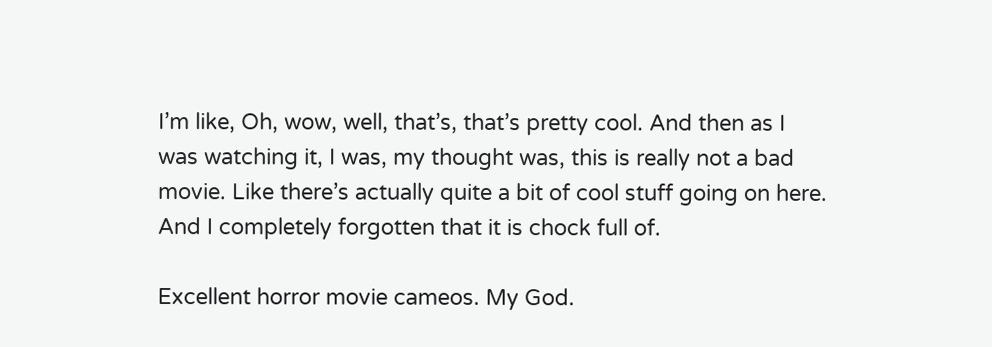I’m like, Oh, wow, well, that’s, that’s pretty cool. And then as I was watching it, I was, my thought was, this is really not a bad movie. Like there’s actually quite a bit of cool stuff going on here. And I completely forgotten that it is chock full of.

Excellent horror movie cameos. My God.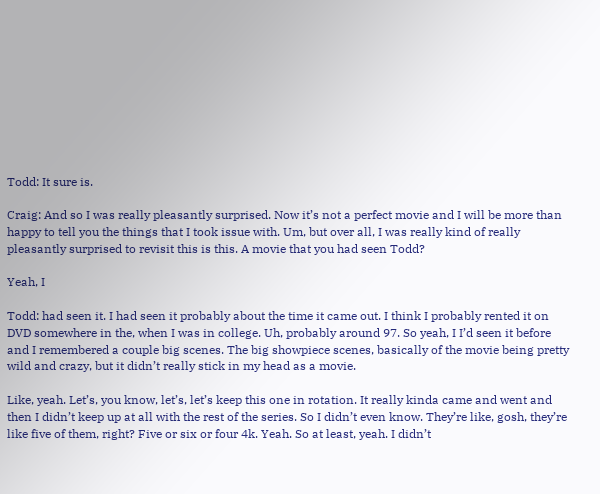Todd: It sure is.

Craig: And so I was really pleasantly surprised. Now it’s not a perfect movie and I will be more than happy to tell you the things that I took issue with. Um, but over all, I was really kind of really pleasantly surprised to revisit this is this. A movie that you had seen Todd?

Yeah, I

Todd: had seen it. I had seen it probably about the time it came out. I think I probably rented it on DVD somewhere in the, when I was in college. Uh, probably around 97. So yeah, I I’d seen it before and I remembered a couple big scenes. The big showpiece scenes, basically of the movie being pretty wild and crazy, but it didn’t really stick in my head as a movie.

Like, yeah. Let’s, you know, let’s, let’s keep this one in rotation. It really kinda came and went and then I didn’t keep up at all with the rest of the series. So I didn’t even know. They’re like, gosh, they’re like five of them, right? Five or six or four 4k. Yeah. So at least, yeah. I didn’t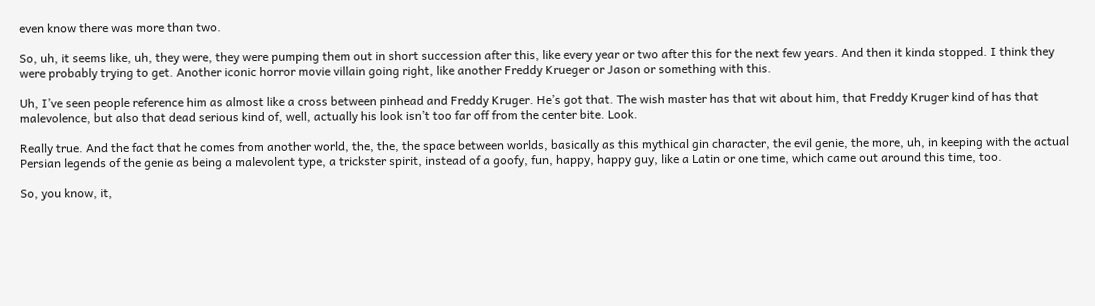even know there was more than two.

So, uh, it seems like, uh, they were, they were pumping them out in short succession after this, like every year or two after this for the next few years. And then it kinda stopped. I think they were probably trying to get. Another iconic horror movie villain going right, like another Freddy Krueger or Jason or something with this.

Uh, I’ve seen people reference him as almost like a cross between pinhead and Freddy Kruger. He’s got that. The wish master has that wit about him, that Freddy Kruger kind of has that malevolence, but also that dead serious kind of, well, actually his look isn’t too far off from the center bite. Look.

Really true. And the fact that he comes from another world, the, the, the space between worlds, basically as this mythical gin character, the evil genie, the more, uh, in keeping with the actual Persian legends of the genie as being a malevolent type, a trickster spirit, instead of a goofy, fun, happy, happy guy, like a Latin or one time, which came out around this time, too.

So, you know, it,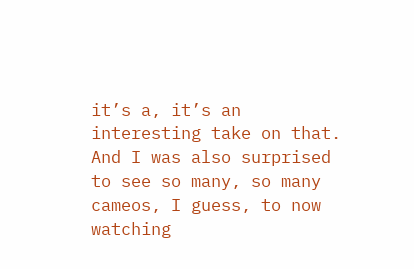it’s a, it’s an interesting take on that. And I was also surprised to see so many, so many cameos, I guess, to now watching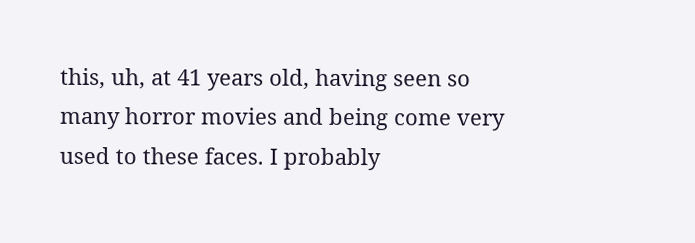this, uh, at 41 years old, having seen so many horror movies and being come very used to these faces. I probably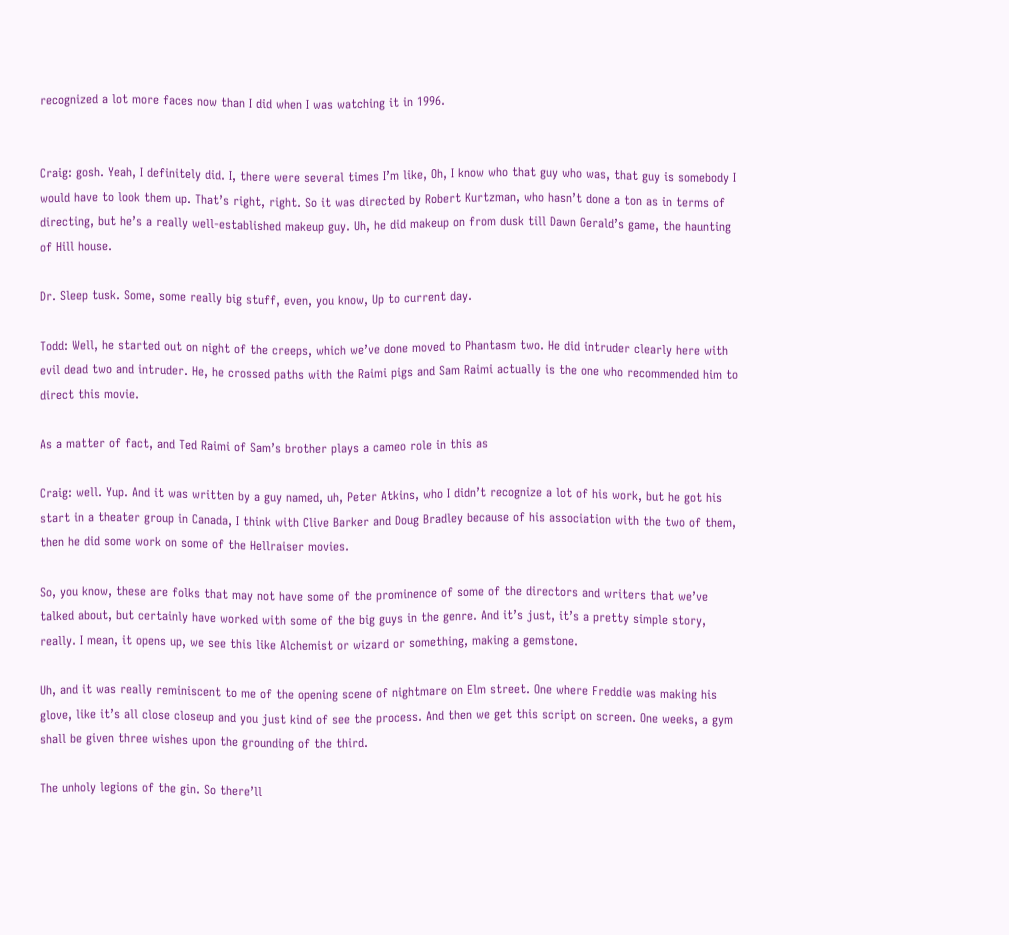recognized a lot more faces now than I did when I was watching it in 1996.


Craig: gosh. Yeah, I definitely did. I, there were several times I’m like, Oh, I know who that guy who was, that guy is somebody I would have to look them up. That’s right, right. So it was directed by Robert Kurtzman, who hasn’t done a ton as in terms of directing, but he’s a really well-established makeup guy. Uh, he did makeup on from dusk till Dawn Gerald’s game, the haunting of Hill house.

Dr. Sleep tusk. Some, some really big stuff, even, you know, Up to current day.

Todd: Well, he started out on night of the creeps, which we’ve done moved to Phantasm two. He did intruder clearly here with evil dead two and intruder. He, he crossed paths with the Raimi pigs and Sam Raimi actually is the one who recommended him to direct this movie.

As a matter of fact, and Ted Raimi of Sam’s brother plays a cameo role in this as

Craig: well. Yup. And it was written by a guy named, uh, Peter Atkins, who I didn’t recognize a lot of his work, but he got his start in a theater group in Canada, I think with Clive Barker and Doug Bradley because of his association with the two of them, then he did some work on some of the Hellraiser movies.

So, you know, these are folks that may not have some of the prominence of some of the directors and writers that we’ve talked about, but certainly have worked with some of the big guys in the genre. And it’s just, it’s a pretty simple story, really. I mean, it opens up, we see this like Alchemist or wizard or something, making a gemstone.

Uh, and it was really reminiscent to me of the opening scene of nightmare on Elm street. One where Freddie was making his glove, like it’s all close closeup and you just kind of see the process. And then we get this script on screen. One weeks, a gym shall be given three wishes upon the grounding of the third.

The unholy legions of the gin. So there’ll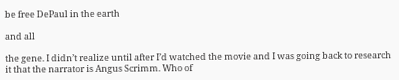be free DePaul in the earth

and all

the gene. I didn’t realize until after I’d watched the movie and I was going back to research it that the narrator is Angus Scrimm. Who of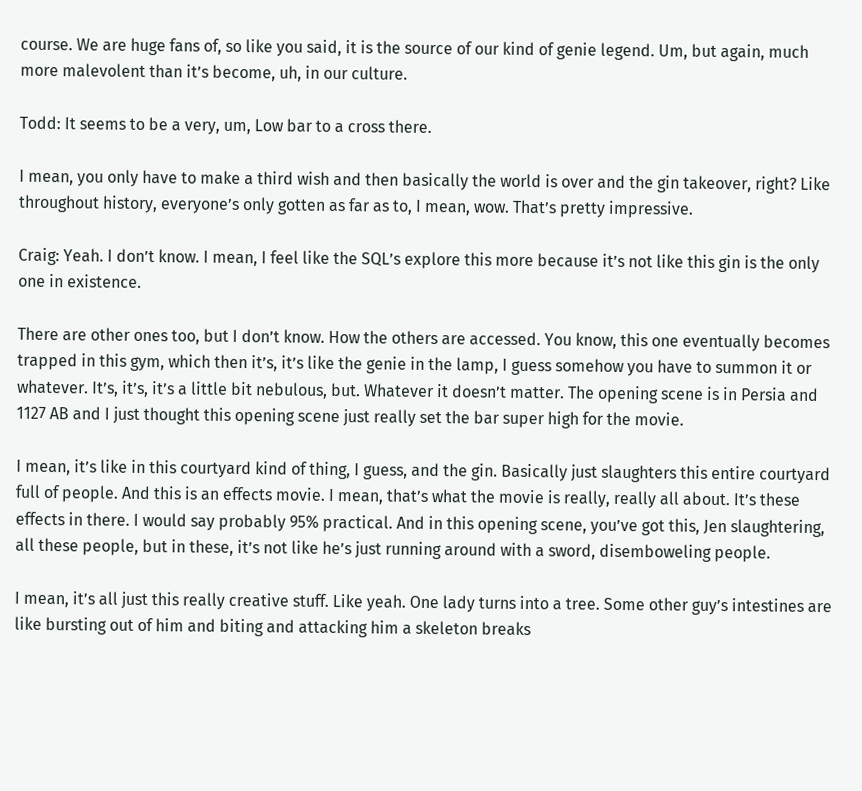course. We are huge fans of, so like you said, it is the source of our kind of genie legend. Um, but again, much more malevolent than it’s become, uh, in our culture.

Todd: It seems to be a very, um, Low bar to a cross there.

I mean, you only have to make a third wish and then basically the world is over and the gin takeover, right? Like throughout history, everyone’s only gotten as far as to, I mean, wow. That’s pretty impressive.

Craig: Yeah. I don’t know. I mean, I feel like the SQL’s explore this more because it’s not like this gin is the only one in existence.

There are other ones too, but I don’t know. How the others are accessed. You know, this one eventually becomes trapped in this gym, which then it’s, it’s like the genie in the lamp, I guess somehow you have to summon it or whatever. It’s, it’s, it’s a little bit nebulous, but. Whatever it doesn’t matter. The opening scene is in Persia and 1127 AB and I just thought this opening scene just really set the bar super high for the movie.

I mean, it’s like in this courtyard kind of thing, I guess, and the gin. Basically just slaughters this entire courtyard full of people. And this is an effects movie. I mean, that’s what the movie is really, really all about. It’s these effects in there. I would say probably 95% practical. And in this opening scene, you’ve got this, Jen slaughtering, all these people, but in these, it’s not like he’s just running around with a sword, disemboweling people.

I mean, it’s all just this really creative stuff. Like yeah. One lady turns into a tree. Some other guy’s intestines are like bursting out of him and biting and attacking him a skeleton breaks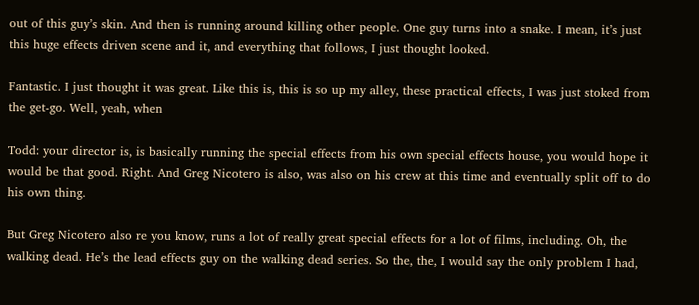out of this guy’s skin. And then is running around killing other people. One guy turns into a snake. I mean, it’s just this huge effects driven scene and it, and everything that follows, I just thought looked.

Fantastic. I just thought it was great. Like this is, this is so up my alley, these practical effects, I was just stoked from the get-go. Well, yeah, when

Todd: your director is, is basically running the special effects from his own special effects house, you would hope it would be that good. Right. And Greg Nicotero is also, was also on his crew at this time and eventually split off to do his own thing.

But Greg Nicotero also re you know, runs a lot of really great special effects for a lot of films, including. Oh, the walking dead. He’s the lead effects guy on the walking dead series. So the, the, I would say the only problem I had,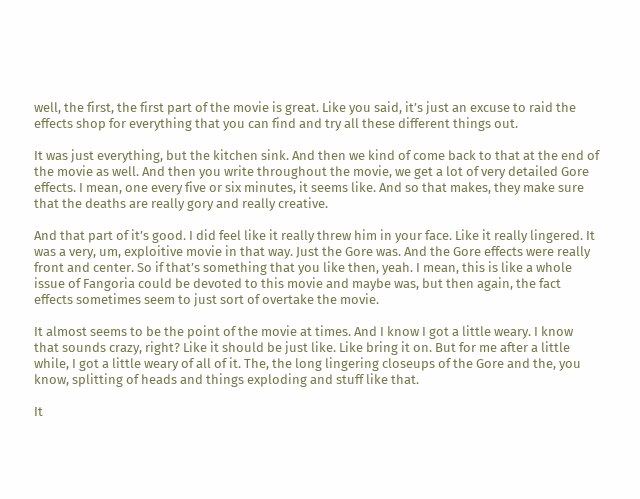well, the first, the first part of the movie is great. Like you said, it’s just an excuse to raid the effects shop for everything that you can find and try all these different things out.

It was just everything, but the kitchen sink. And then we kind of come back to that at the end of the movie as well. And then you write throughout the movie, we get a lot of very detailed Gore effects. I mean, one every five or six minutes, it seems like. And so that makes, they make sure that the deaths are really gory and really creative.

And that part of it’s good. I did feel like it really threw him in your face. Like it really lingered. It was a very, um, exploitive movie in that way. Just the Gore was. And the Gore effects were really front and center. So if that’s something that you like then, yeah. I mean, this is like a whole issue of Fangoria could be devoted to this movie and maybe was, but then again, the fact effects sometimes seem to just sort of overtake the movie.

It almost seems to be the point of the movie at times. And I know I got a little weary. I know that sounds crazy, right? Like it should be just like. Like bring it on. But for me after a little while, I got a little weary of all of it. The, the long lingering closeups of the Gore and the, you know, splitting of heads and things exploding and stuff like that.

It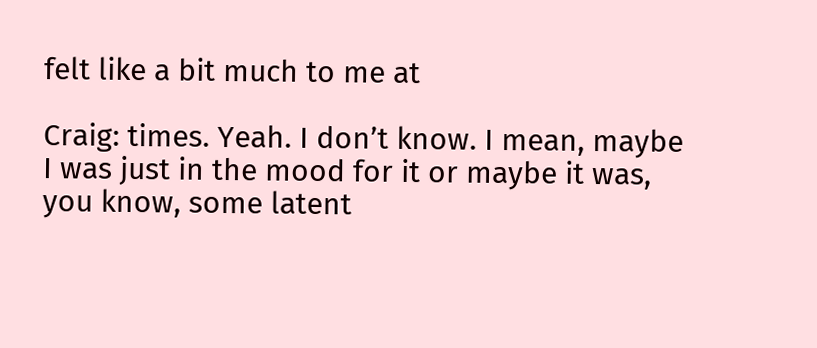felt like a bit much to me at

Craig: times. Yeah. I don’t know. I mean, maybe I was just in the mood for it or maybe it was, you know, some latent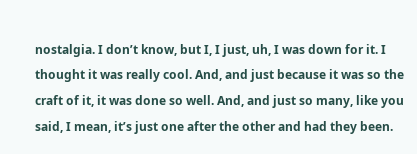nostalgia. I don’t know, but I, I just, uh, I was down for it. I thought it was really cool. And, and just because it was so the craft of it, it was done so well. And, and just so many, like you said, I mean, it’s just one after the other and had they been.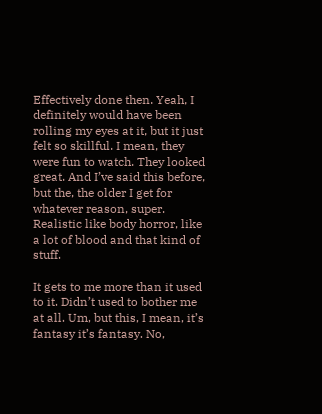Effectively done then. Yeah, I definitely would have been rolling my eyes at it, but it just felt so skillful. I mean, they were fun to watch. They looked great. And I’ve said this before, but the, the older I get for whatever reason, super. Realistic like body horror, like a lot of blood and that kind of stuff.

It gets to me more than it used to it. Didn’t used to bother me at all. Um, but this, I mean, it’s fantasy it’s fantasy. No,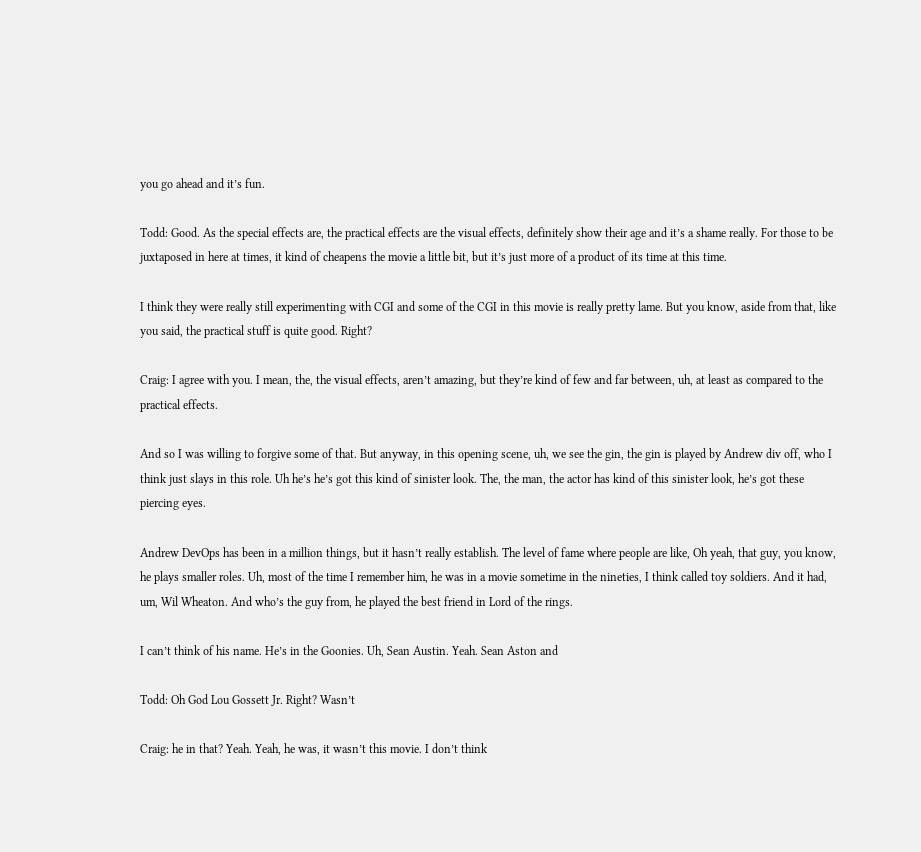you go ahead and it’s fun.

Todd: Good. As the special effects are, the practical effects are the visual effects, definitely show their age and it’s a shame really. For those to be juxtaposed in here at times, it kind of cheapens the movie a little bit, but it’s just more of a product of its time at this time.

I think they were really still experimenting with CGI and some of the CGI in this movie is really pretty lame. But you know, aside from that, like you said, the practical stuff is quite good. Right?

Craig: I agree with you. I mean, the, the visual effects, aren’t amazing, but they’re kind of few and far between, uh, at least as compared to the practical effects.

And so I was willing to forgive some of that. But anyway, in this opening scene, uh, we see the gin, the gin is played by Andrew div off, who I think just slays in this role. Uh he’s he’s got this kind of sinister look. The, the man, the actor has kind of this sinister look, he’s got these piercing eyes.

Andrew DevOps has been in a million things, but it hasn’t really establish. The level of fame where people are like, Oh yeah, that guy, you know, he plays smaller roles. Uh, most of the time I remember him, he was in a movie sometime in the nineties, I think called toy soldiers. And it had, um, Wil Wheaton. And who’s the guy from, he played the best friend in Lord of the rings.

I can’t think of his name. He’s in the Goonies. Uh, Sean Austin. Yeah. Sean Aston and

Todd: Oh God Lou Gossett Jr. Right? Wasn’t

Craig: he in that? Yeah. Yeah, he was, it wasn’t this movie. I don’t think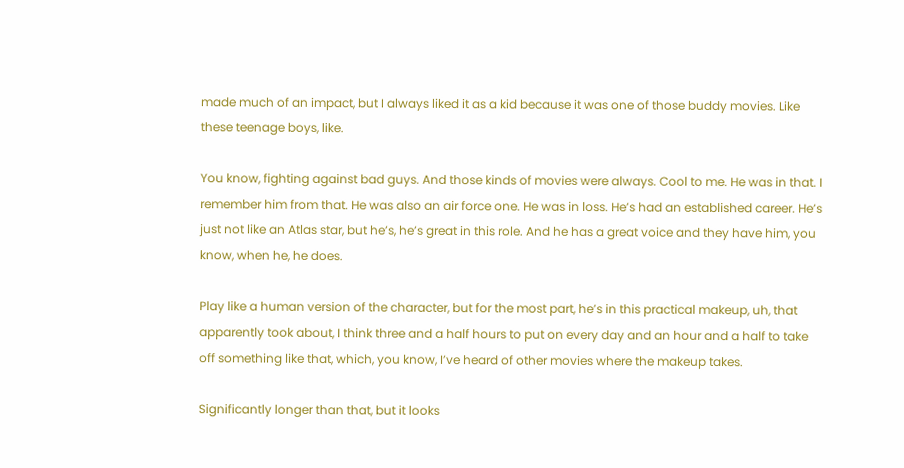made much of an impact, but I always liked it as a kid because it was one of those buddy movies. Like these teenage boys, like.

You know, fighting against bad guys. And those kinds of movies were always. Cool to me. He was in that. I remember him from that. He was also an air force one. He was in loss. He’s had an established career. He’s just not like an Atlas star, but he’s, he’s great in this role. And he has a great voice and they have him, you know, when he, he does.

Play like a human version of the character, but for the most part, he’s in this practical makeup, uh, that apparently took about, I think three and a half hours to put on every day and an hour and a half to take off something like that, which, you know, I’ve heard of other movies where the makeup takes.

Significantly longer than that, but it looks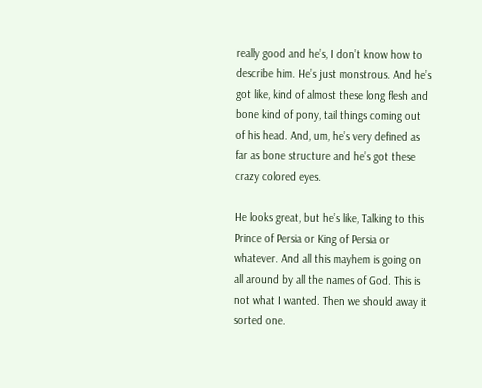really good and he’s, I don’t know how to describe him. He’s just monstrous. And he’s got like, kind of almost these long flesh and bone kind of pony, tail things coming out of his head. And, um, he’s very defined as far as bone structure and he’s got these crazy colored eyes.

He looks great, but he’s like, Talking to this Prince of Persia or King of Persia or whatever. And all this mayhem is going on all around by all the names of God. This is not what I wanted. Then we should away it sorted one.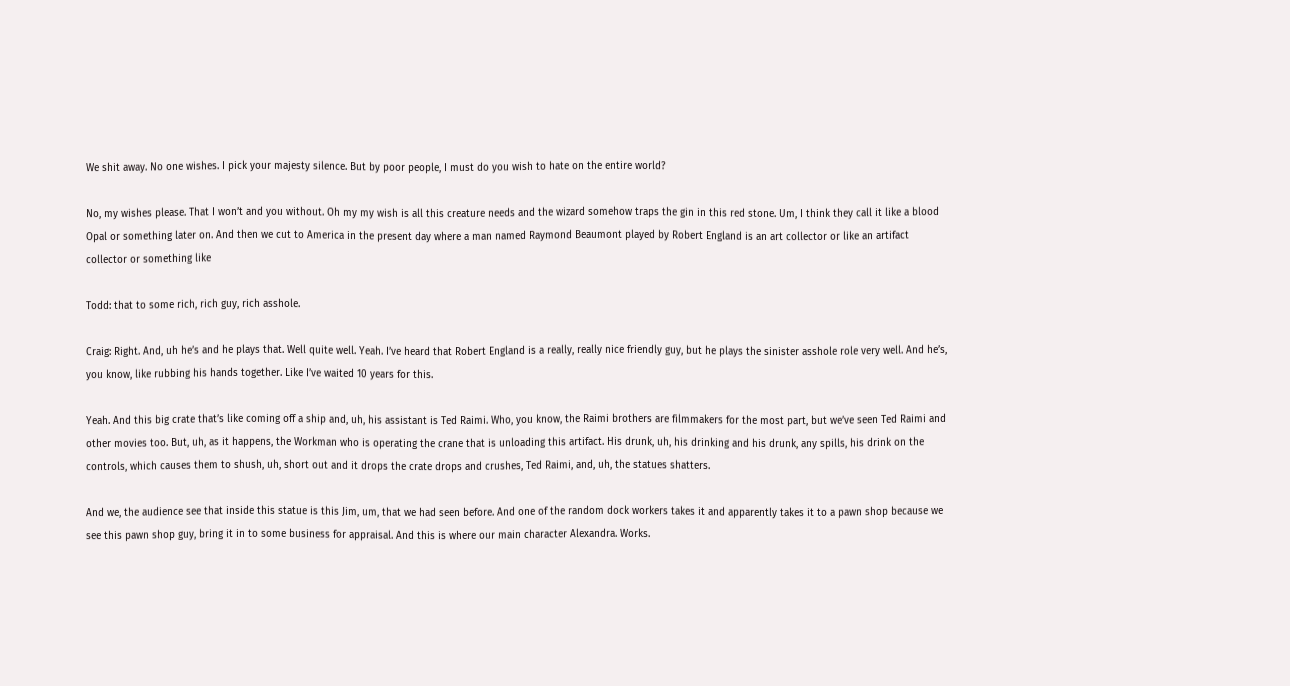We shit away. No one wishes. I pick your majesty silence. But by poor people, I must do you wish to hate on the entire world?

No, my wishes please. That I won’t and you without. Oh my my wish is all this creature needs and the wizard somehow traps the gin in this red stone. Um, I think they call it like a blood Opal or something later on. And then we cut to America in the present day where a man named Raymond Beaumont played by Robert England is an art collector or like an artifact collector or something like

Todd: that to some rich, rich guy, rich asshole.

Craig: Right. And, uh he’s and he plays that. Well quite well. Yeah. I’ve heard that Robert England is a really, really nice friendly guy, but he plays the sinister asshole role very well. And he’s, you know, like rubbing his hands together. Like I’ve waited 10 years for this.

Yeah. And this big crate that’s like coming off a ship and, uh, his assistant is Ted Raimi. Who, you know, the Raimi brothers are filmmakers for the most part, but we’ve seen Ted Raimi and other movies too. But, uh, as it happens, the Workman who is operating the crane that is unloading this artifact. His drunk, uh, his drinking and his drunk, any spills, his drink on the controls, which causes them to shush, uh, short out and it drops the crate drops and crushes, Ted Raimi, and, uh, the statues shatters.

And we, the audience see that inside this statue is this Jim, um, that we had seen before. And one of the random dock workers takes it and apparently takes it to a pawn shop because we see this pawn shop guy, bring it in to some business for appraisal. And this is where our main character Alexandra. Works.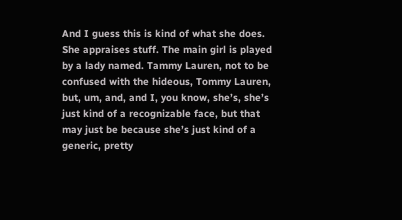And I guess this is kind of what she does. She appraises stuff. The main girl is played by a lady named. Tammy Lauren, not to be confused with the hideous, Tommy Lauren, but, um, and, and I, you know, she’s, she’s just kind of a recognizable face, but that may just be because she’s just kind of a generic, pretty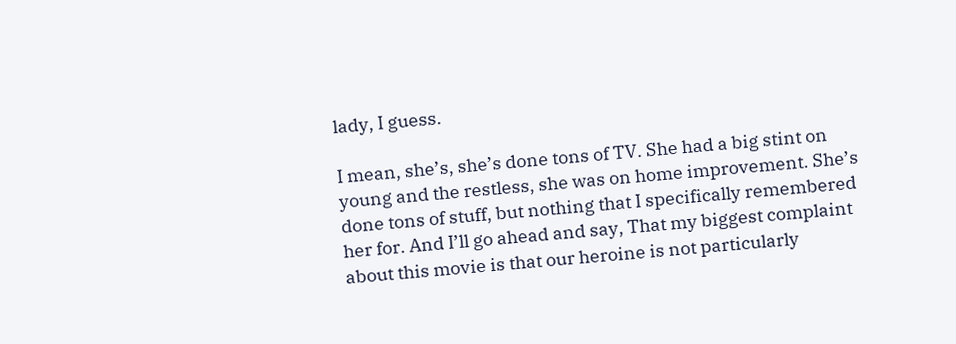lady, I guess.

I mean, she’s, she’s done tons of TV. She had a big stint on young and the restless, she was on home improvement. She’s done tons of stuff, but nothing that I specifically remembered her for. And I’ll go ahead and say, That my biggest complaint about this movie is that our heroine is not particularly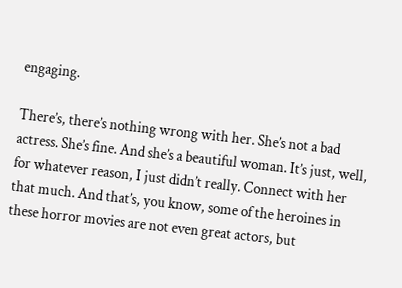engaging.

There’s, there’s nothing wrong with her. She’s not a bad actress. She’s fine. And she’s a beautiful woman. It’s just, well, for whatever reason, I just didn’t really. Connect with her that much. And that’s, you know, some of the heroines in these horror movies are not even great actors, but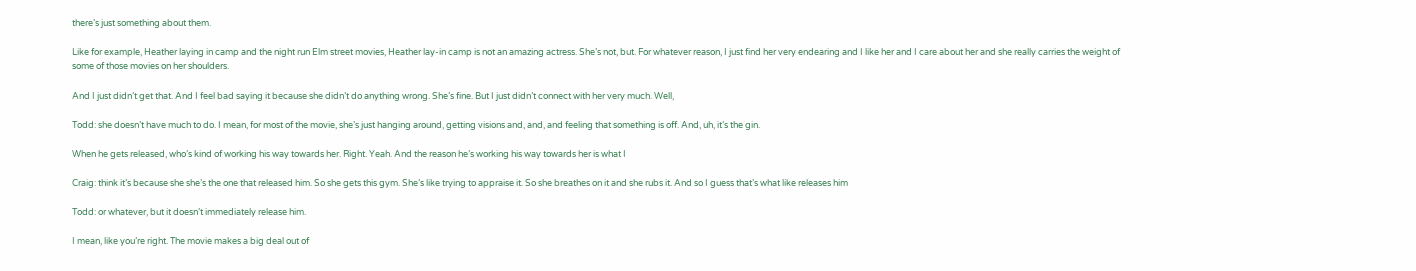there’s just something about them.

Like for example, Heather laying in camp and the night run Elm street movies, Heather lay-in camp is not an amazing actress. She’s not, but. For whatever reason, I just find her very endearing and I like her and I care about her and she really carries the weight of some of those movies on her shoulders.

And I just didn’t get that. And I feel bad saying it because she didn’t do anything wrong. She’s fine. But I just didn’t connect with her very much. Well,

Todd: she doesn’t have much to do. I mean, for most of the movie, she’s just hanging around, getting visions and, and, and feeling that something is off. And, uh, it’s the gin.

When he gets released, who’s kind of working his way towards her. Right. Yeah. And the reason he’s working his way towards her is what I

Craig: think it’s because she she’s the one that released him. So she gets this gym. She’s like trying to appraise it. So she breathes on it and she rubs it. And so I guess that’s what like releases him

Todd: or whatever, but it doesn’t immediately release him.

I mean, like you’re right. The movie makes a big deal out of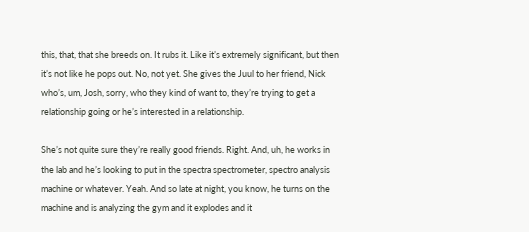this, that, that she breeds on. It rubs it. Like it’s extremely significant, but then it’s not like he pops out. No, not yet. She gives the Juul to her friend, Nick who’s, um, Josh, sorry, who they kind of want to, they’re trying to get a relationship going or he’s interested in a relationship.

She’s not quite sure they’re really good friends. Right. And, uh, he works in the lab and he’s looking to put in the spectra spectrometer, spectro analysis machine or whatever. Yeah. And so late at night, you know, he turns on the machine and is analyzing the gym and it explodes and it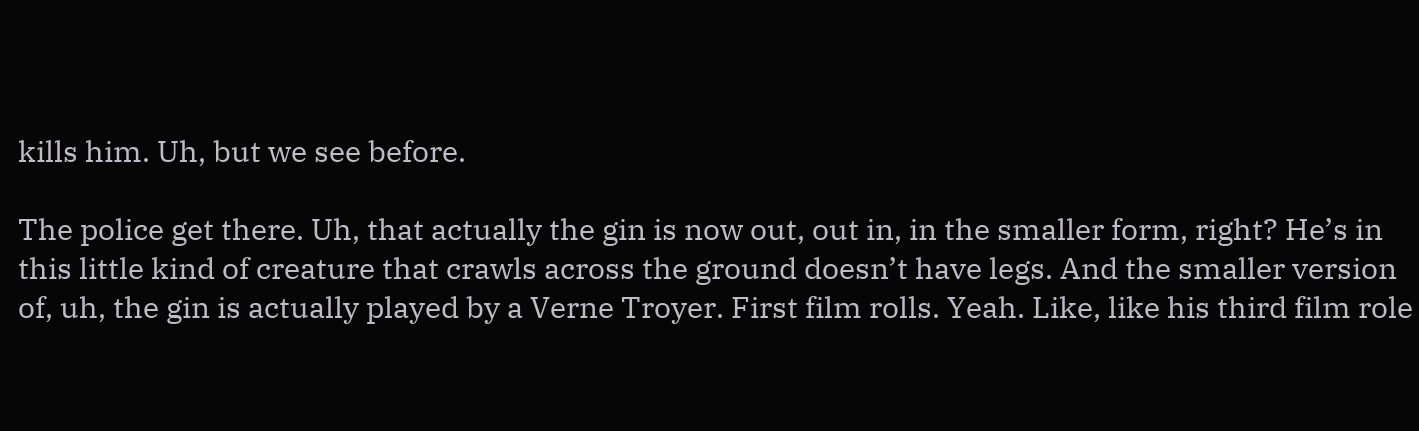kills him. Uh, but we see before.

The police get there. Uh, that actually the gin is now out, out in, in the smaller form, right? He’s in this little kind of creature that crawls across the ground doesn’t have legs. And the smaller version of, uh, the gin is actually played by a Verne Troyer. First film rolls. Yeah. Like, like his third film role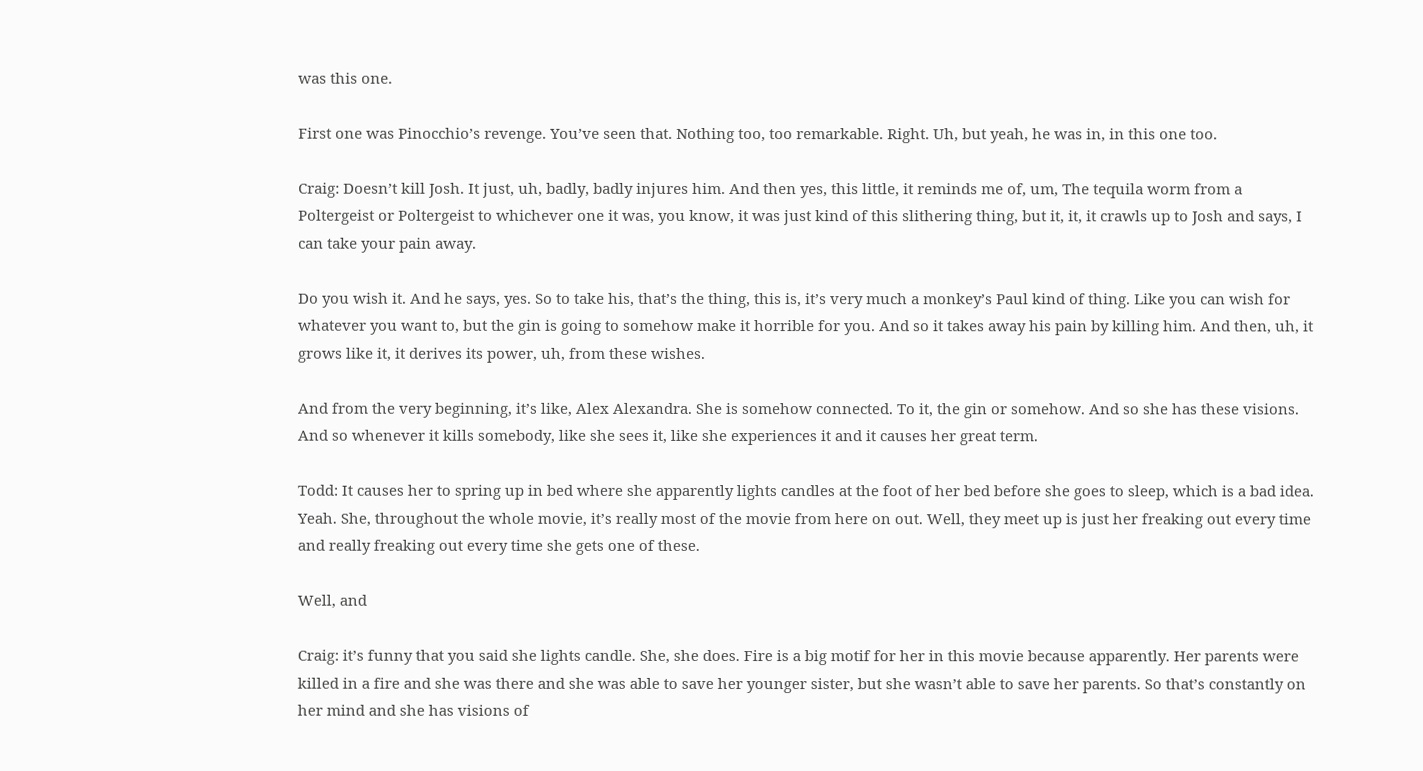was this one.

First one was Pinocchio’s revenge. You’ve seen that. Nothing too, too remarkable. Right. Uh, but yeah, he was in, in this one too.

Craig: Doesn’t kill Josh. It just, uh, badly, badly injures him. And then yes, this little, it reminds me of, um, The tequila worm from a Poltergeist or Poltergeist to whichever one it was, you know, it was just kind of this slithering thing, but it, it, it crawls up to Josh and says, I can take your pain away.

Do you wish it. And he says, yes. So to take his, that’s the thing, this is, it’s very much a monkey’s Paul kind of thing. Like you can wish for whatever you want to, but the gin is going to somehow make it horrible for you. And so it takes away his pain by killing him. And then, uh, it grows like it, it derives its power, uh, from these wishes.

And from the very beginning, it’s like, Alex Alexandra. She is somehow connected. To it, the gin or somehow. And so she has these visions. And so whenever it kills somebody, like she sees it, like she experiences it and it causes her great term.

Todd: It causes her to spring up in bed where she apparently lights candles at the foot of her bed before she goes to sleep, which is a bad idea. Yeah. She, throughout the whole movie, it’s really most of the movie from here on out. Well, they meet up is just her freaking out every time and really freaking out every time she gets one of these.

Well, and

Craig: it’s funny that you said she lights candle. She, she does. Fire is a big motif for her in this movie because apparently. Her parents were killed in a fire and she was there and she was able to save her younger sister, but she wasn’t able to save her parents. So that’s constantly on her mind and she has visions of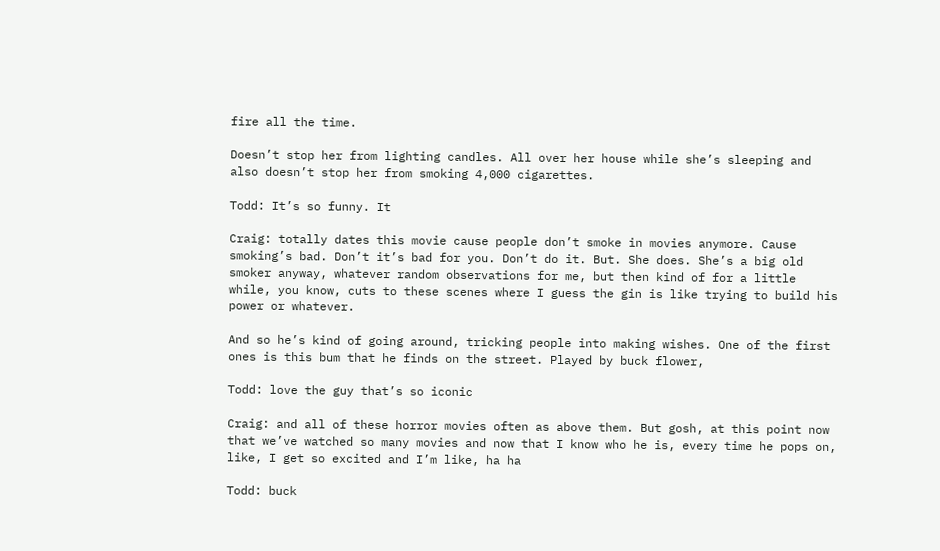fire all the time.

Doesn’t stop her from lighting candles. All over her house while she’s sleeping and also doesn’t stop her from smoking 4,000 cigarettes.

Todd: It’s so funny. It

Craig: totally dates this movie cause people don’t smoke in movies anymore. Cause smoking’s bad. Don’t it’s bad for you. Don’t do it. But. She does. She’s a big old smoker anyway, whatever random observations for me, but then kind of for a little while, you know, cuts to these scenes where I guess the gin is like trying to build his power or whatever.

And so he’s kind of going around, tricking people into making wishes. One of the first ones is this bum that he finds on the street. Played by buck flower,

Todd: love the guy that’s so iconic

Craig: and all of these horror movies often as above them. But gosh, at this point now that we’ve watched so many movies and now that I know who he is, every time he pops on, like, I get so excited and I’m like, ha ha

Todd: buck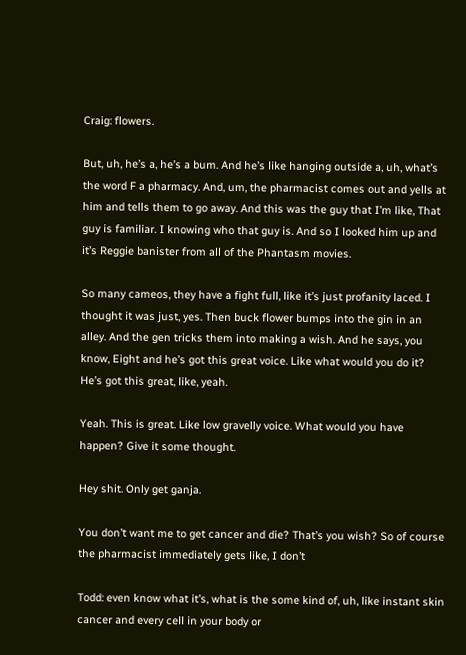Craig: flowers.

But, uh, he’s a, he’s a bum. And he’s like hanging outside a, uh, what’s the word F a pharmacy. And, um, the pharmacist comes out and yells at him and tells them to go away. And this was the guy that I’m like, That guy is familiar. I knowing who that guy is. And so I looked him up and it’s Reggie banister from all of the Phantasm movies.

So many cameos, they have a fight full, like it’s just profanity laced. I thought it was just, yes. Then buck flower bumps into the gin in an alley. And the gen tricks them into making a wish. And he says, you know, Eight and he’s got this great voice. Like what would you do it? He’s got this great, like, yeah.

Yeah. This is great. Like low gravelly voice. What would you have happen? Give it some thought.

Hey shit. Only get ganja.

You don’t want me to get cancer and die? That’s you wish? So of course the pharmacist immediately gets like, I don’t

Todd: even know what it’s, what is the some kind of, uh, like instant skin cancer and every cell in your body or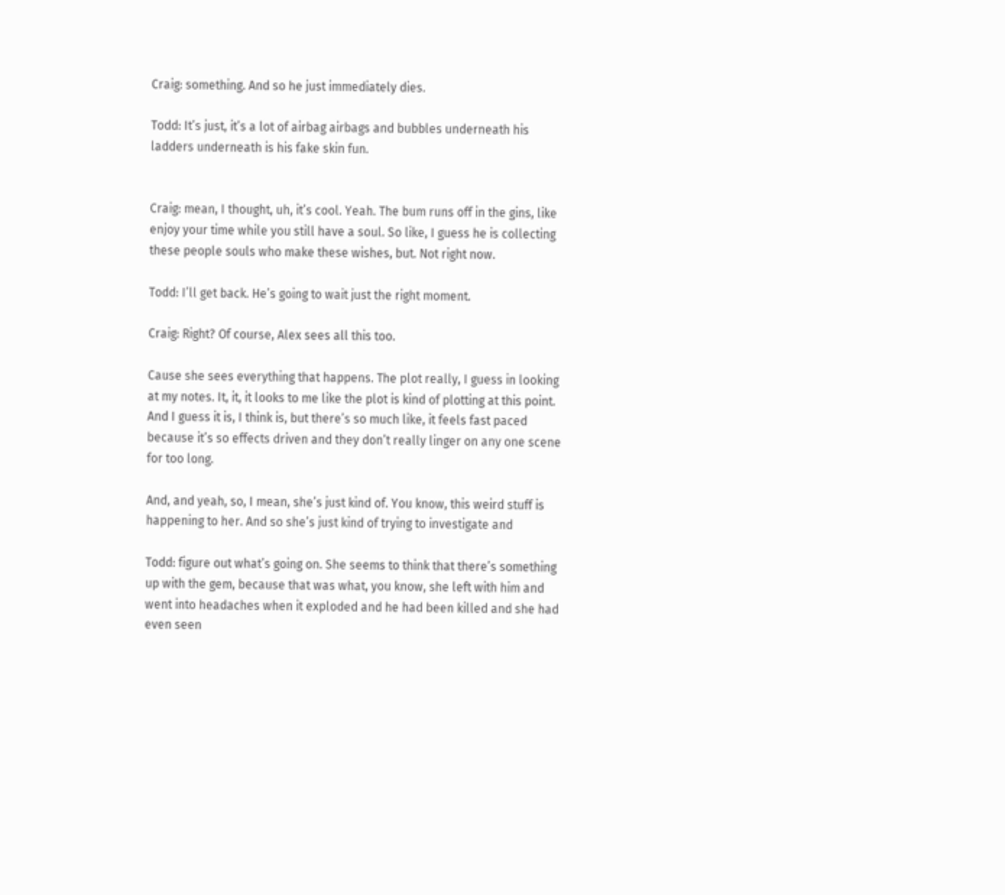Craig: something. And so he just immediately dies.

Todd: It’s just, it’s a lot of airbag airbags and bubbles underneath his ladders underneath is his fake skin fun.


Craig: mean, I thought, uh, it’s cool. Yeah. The bum runs off in the gins, like enjoy your time while you still have a soul. So like, I guess he is collecting these people souls who make these wishes, but. Not right now.

Todd: I’ll get back. He’s going to wait just the right moment.

Craig: Right? Of course, Alex sees all this too.

Cause she sees everything that happens. The plot really, I guess in looking at my notes. It, it, it looks to me like the plot is kind of plotting at this point. And I guess it is, I think is, but there’s so much like, it feels fast paced because it’s so effects driven and they don’t really linger on any one scene for too long.

And, and yeah, so, I mean, she’s just kind of. You know, this weird stuff is happening to her. And so she’s just kind of trying to investigate and

Todd: figure out what’s going on. She seems to think that there’s something up with the gem, because that was what, you know, she left with him and went into headaches when it exploded and he had been killed and she had even seen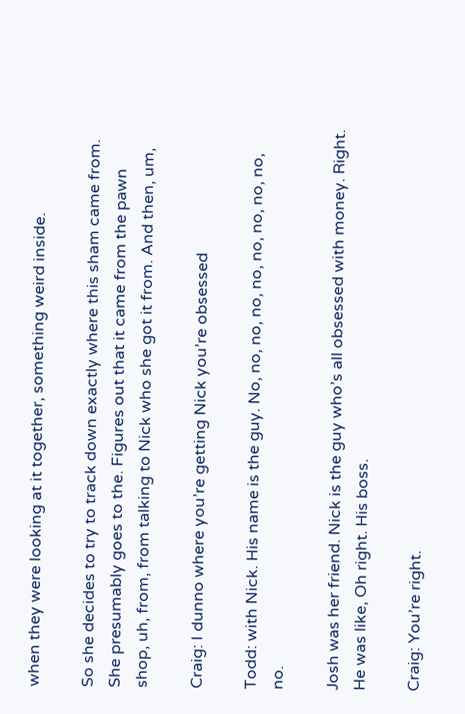when they were looking at it together, something weird inside.

So she decides to try to track down exactly where this sham came from. She presumably goes to the. Figures out that it came from the pawn shop, uh, from, from talking to Nick who she got it from. And then, um,

Craig: I dunno where you’re getting Nick you’re obsessed

Todd: with Nick. His name is the guy. No, no, no, no, no, no, no, no, no, no.

Josh was her friend. Nick is the guy who’s all obsessed with money. Right. He was like, Oh right. His boss.

Craig: You’re right.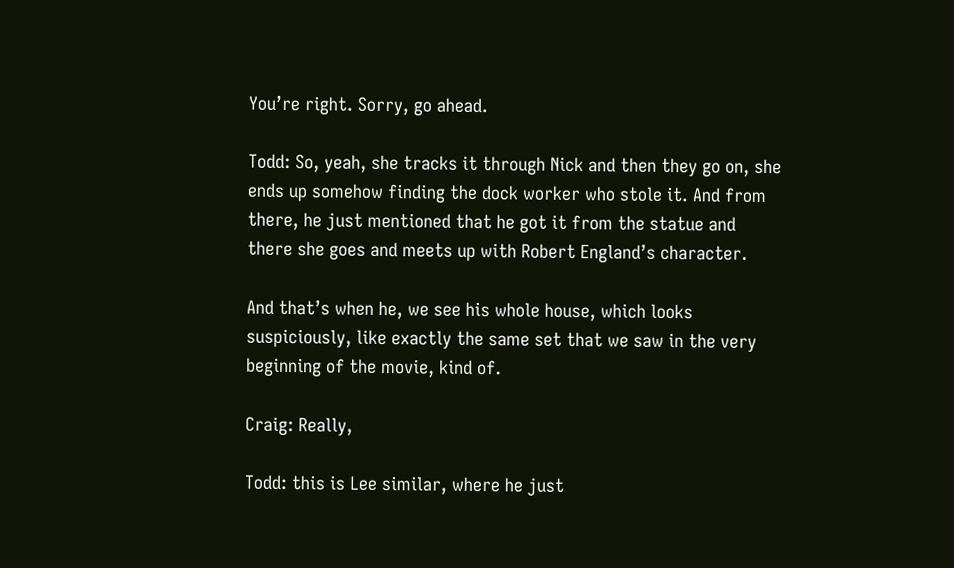You’re right. Sorry, go ahead.

Todd: So, yeah, she tracks it through Nick and then they go on, she ends up somehow finding the dock worker who stole it. And from there, he just mentioned that he got it from the statue and there she goes and meets up with Robert England’s character.

And that’s when he, we see his whole house, which looks suspiciously, like exactly the same set that we saw in the very beginning of the movie, kind of.

Craig: Really,

Todd: this is Lee similar, where he just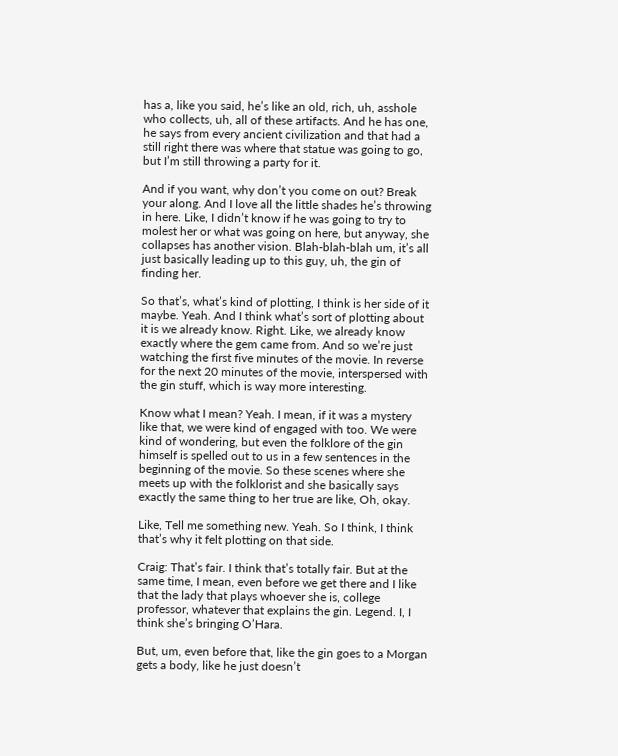has a, like you said, he’s like an old, rich, uh, asshole who collects, uh, all of these artifacts. And he has one, he says from every ancient civilization and that had a still right there was where that statue was going to go, but I’m still throwing a party for it.

And if you want, why don’t you come on out? Break your along. And I love all the little shades he’s throwing in here. Like, I didn’t know if he was going to try to molest her or what was going on here, but anyway, she collapses has another vision. Blah-blah-blah um, it’s all just basically leading up to this guy, uh, the gin of finding her.

So that’s, what’s kind of plotting, I think is her side of it maybe. Yeah. And I think what’s sort of plotting about it is we already know. Right. Like, we already know exactly where the gem came from. And so we’re just watching the first five minutes of the movie. In reverse for the next 20 minutes of the movie, interspersed with the gin stuff, which is way more interesting.

Know what I mean? Yeah. I mean, if it was a mystery like that, we were kind of engaged with too. We were kind of wondering, but even the folklore of the gin himself is spelled out to us in a few sentences in the beginning of the movie. So these scenes where she meets up with the folklorist and she basically says exactly the same thing to her true are like, Oh, okay.

Like, Tell me something new. Yeah. So I think, I think that’s why it felt plotting on that side.

Craig: That’s fair. I think that’s totally fair. But at the same time, I mean, even before we get there and I like that the lady that plays whoever she is, college professor, whatever that explains the gin. Legend. I, I think she’s bringing O’Hara.

But, um, even before that, like the gin goes to a Morgan gets a body, like he just doesn’t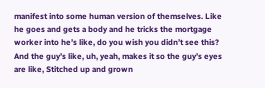manifest into some human version of themselves. Like he goes and gets a body and he tricks the mortgage worker into he’s like, do you wish you didn’t see this? And the guy’s like, uh, yeah, makes it so the guy’s eyes are like, Stitched up and grown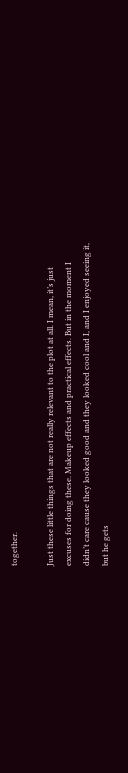together.

Just these little things that are not really relevant to the plot at all. I mean, it’s just excuses for doing these. Makeup effects and practical effects. But in the moment I didn’t care cause they looked good and they looked cool and I, and I enjoyed seeing it, but he gets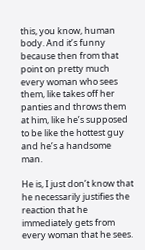this, you know, human body. And it’s funny because then from that point on pretty much every woman who sees them, like takes off her panties and throws them at him, like he’s supposed to be like the hottest guy and he’s a handsome man.

He is, I just don’t know that he necessarily justifies the reaction that he immediately gets from every woman that he sees.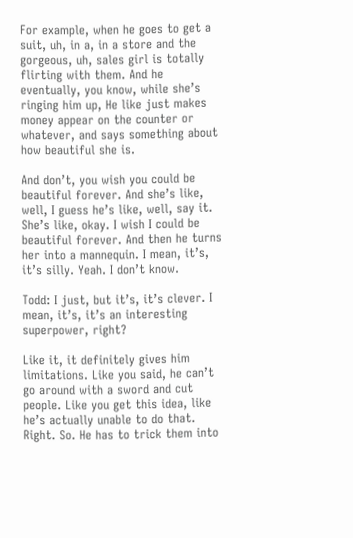For example, when he goes to get a suit, uh, in a, in a store and the gorgeous, uh, sales girl is totally flirting with them. And he eventually, you know, while she’s ringing him up, He like just makes money appear on the counter or whatever, and says something about how beautiful she is.

And don’t, you wish you could be beautiful forever. And she’s like, well, I guess he’s like, well, say it. She’s like, okay. I wish I could be beautiful forever. And then he turns her into a mannequin. I mean, it’s, it’s silly. Yeah. I don’t know.

Todd: I just, but it’s, it’s clever. I mean, it’s, it’s an interesting superpower, right?

Like it, it definitely gives him limitations. Like you said, he can’t go around with a sword and cut people. Like you get this idea, like he’s actually unable to do that. Right. So. He has to trick them into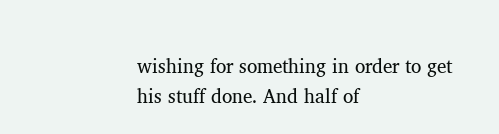wishing for something in order to get his stuff done. And half of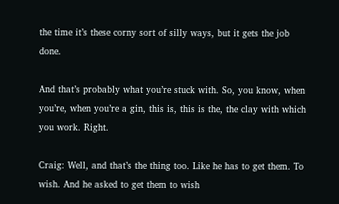the time it’s these corny sort of silly ways, but it gets the job done.

And that’s probably what you’re stuck with. So, you know, when you’re, when you’re a gin, this is, this is the, the clay with which you work. Right.

Craig: Well, and that’s the thing too. Like he has to get them. To wish. And he asked to get them to wish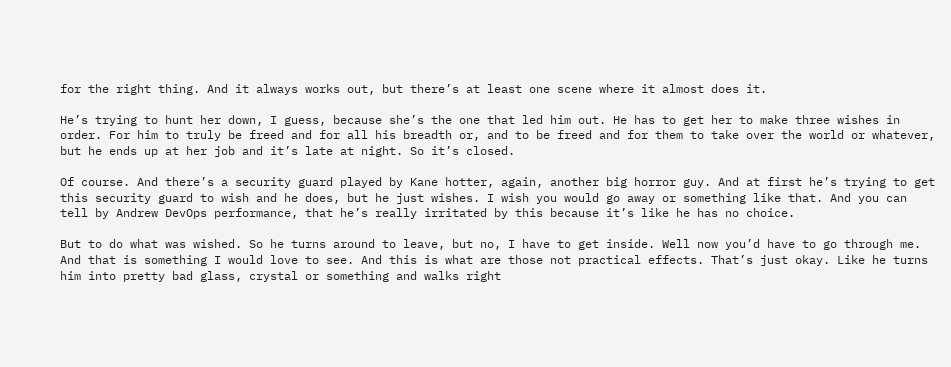for the right thing. And it always works out, but there’s at least one scene where it almost does it.

He’s trying to hunt her down, I guess, because she’s the one that led him out. He has to get her to make three wishes in order. For him to truly be freed and for all his breadth or, and to be freed and for them to take over the world or whatever, but he ends up at her job and it’s late at night. So it’s closed.

Of course. And there’s a security guard played by Kane hotter, again, another big horror guy. And at first he’s trying to get this security guard to wish and he does, but he just wishes. I wish you would go away or something like that. And you can tell by Andrew DevOps performance, that he’s really irritated by this because it’s like he has no choice.

But to do what was wished. So he turns around to leave, but no, I have to get inside. Well now you’d have to go through me. And that is something I would love to see. And this is what are those not practical effects. That’s just okay. Like he turns him into pretty bad glass, crystal or something and walks right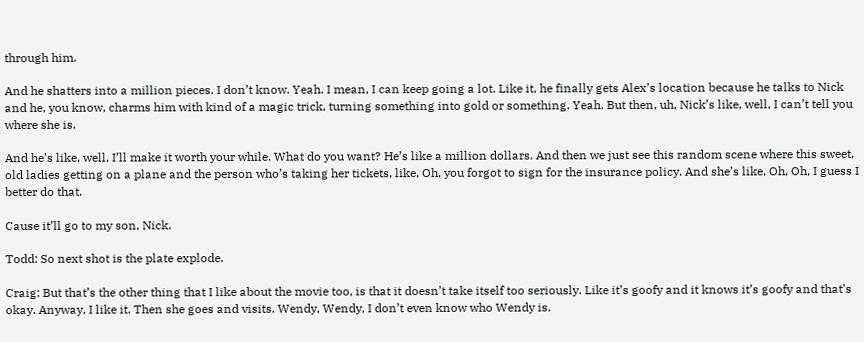through him.

And he shatters into a million pieces. I don’t know. Yeah. I mean, I can keep going a lot. Like it, he finally gets Alex’s location because he talks to Nick and he, you know, charms him with kind of a magic trick, turning something into gold or something. Yeah. But then, uh, Nick’s like, well, I can’t tell you where she is.

And he’s like, well, I’ll make it worth your while. What do you want? He’s like a million dollars. And then we just see this random scene where this sweet, old ladies getting on a plane and the person who’s taking her tickets, like, Oh, you forgot to sign for the insurance policy. And she’s like, Oh, Oh, I guess I better do that.

Cause it’ll go to my son, Nick.

Todd: So next shot is the plate explode.

Craig: But that’s the other thing that I like about the movie too, is that it doesn’t take itself too seriously. Like it’s goofy and it knows it’s goofy and that’s okay. Anyway, I like it. Then she goes and visits. Wendy, Wendy, I don’t even know who Wendy is.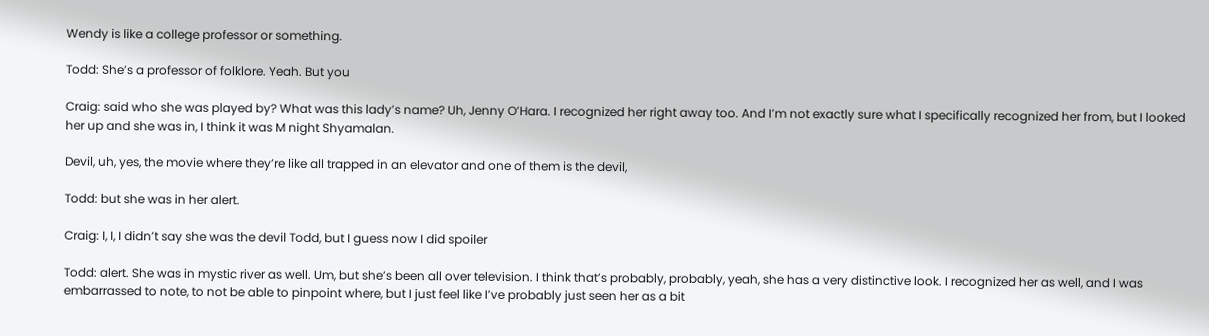Wendy is like a college professor or something.

Todd: She’s a professor of folklore. Yeah. But you

Craig: said who she was played by? What was this lady’s name? Uh, Jenny O’Hara. I recognized her right away too. And I’m not exactly sure what I specifically recognized her from, but I looked her up and she was in, I think it was M night Shyamalan.

Devil, uh, yes, the movie where they’re like all trapped in an elevator and one of them is the devil,

Todd: but she was in her alert.

Craig: I, I, I didn’t say she was the devil Todd, but I guess now I did spoiler

Todd: alert. She was in mystic river as well. Um, but she’s been all over television. I think that’s probably, probably, yeah, she has a very distinctive look. I recognized her as well, and I was embarrassed to note, to not be able to pinpoint where, but I just feel like I’ve probably just seen her as a bit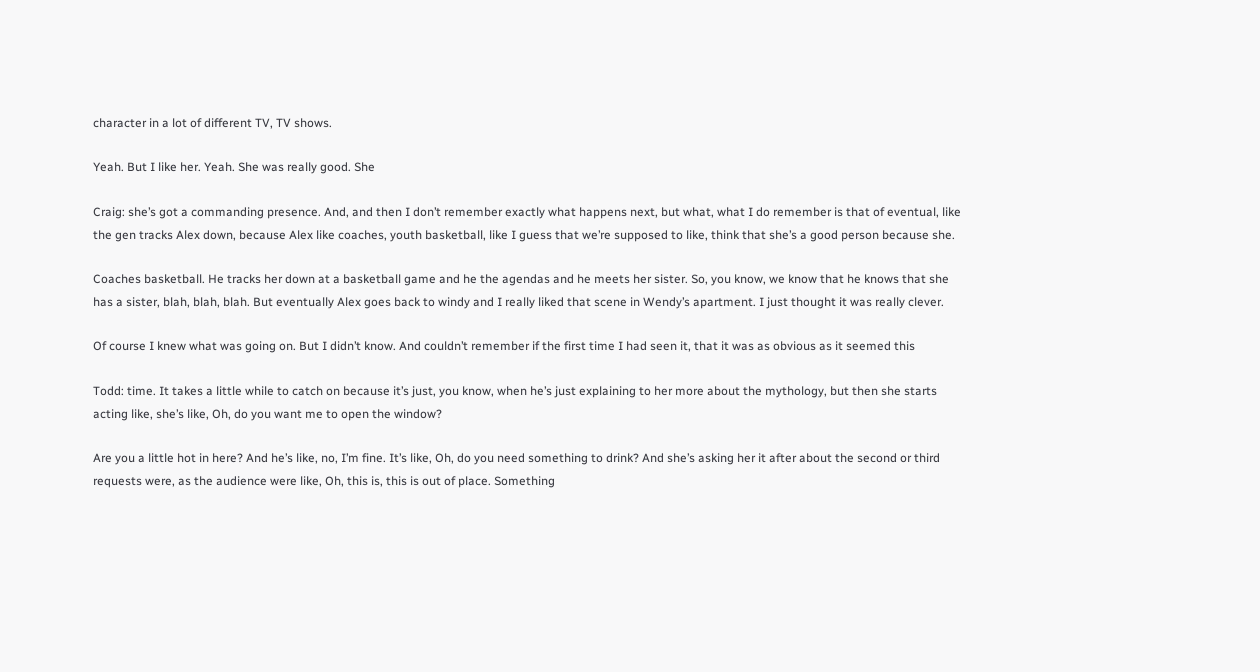character in a lot of different TV, TV shows.

Yeah. But I like her. Yeah. She was really good. She

Craig: she’s got a commanding presence. And, and then I don’t remember exactly what happens next, but what, what I do remember is that of eventual, like the gen tracks Alex down, because Alex like coaches, youth basketball, like I guess that we’re supposed to like, think that she’s a good person because she.

Coaches basketball. He tracks her down at a basketball game and he the agendas and he meets her sister. So, you know, we know that he knows that she has a sister, blah, blah, blah. But eventually Alex goes back to windy and I really liked that scene in Wendy’s apartment. I just thought it was really clever.

Of course I knew what was going on. But I didn’t know. And couldn’t remember if the first time I had seen it, that it was as obvious as it seemed this

Todd: time. It takes a little while to catch on because it’s just, you know, when he’s just explaining to her more about the mythology, but then she starts acting like, she’s like, Oh, do you want me to open the window?

Are you a little hot in here? And he’s like, no, I’m fine. It’s like, Oh, do you need something to drink? And she’s asking her it after about the second or third requests were, as the audience were like, Oh, this is, this is out of place. Something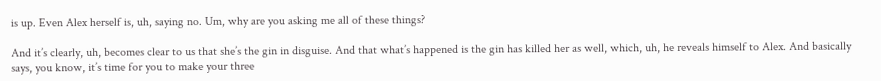is up. Even Alex herself is, uh, saying no. Um, why are you asking me all of these things?

And it’s clearly, uh, becomes clear to us that she’s the gin in disguise. And that what’s happened is the gin has killed her as well, which, uh, he reveals himself to Alex. And basically says, you know, it’s time for you to make your three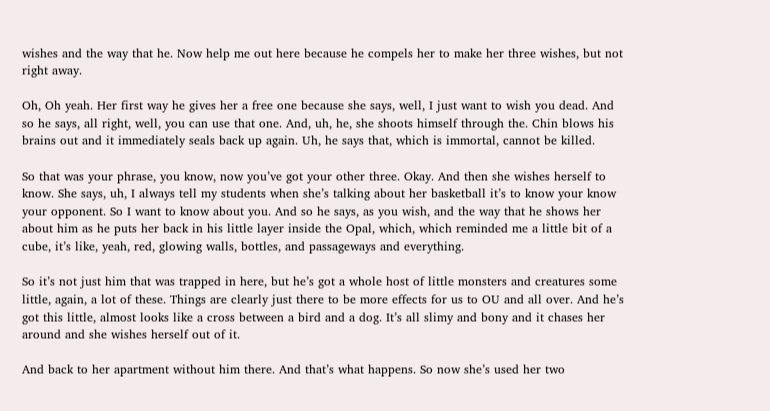wishes and the way that he. Now help me out here because he compels her to make her three wishes, but not right away.

Oh, Oh yeah. Her first way he gives her a free one because she says, well, I just want to wish you dead. And so he says, all right, well, you can use that one. And, uh, he, she shoots himself through the. Chin blows his brains out and it immediately seals back up again. Uh, he says that, which is immortal, cannot be killed.

So that was your phrase, you know, now you’ve got your other three. Okay. And then she wishes herself to know. She says, uh, I always tell my students when she’s talking about her basketball it’s to know your know your opponent. So I want to know about you. And so he says, as you wish, and the way that he shows her about him as he puts her back in his little layer inside the Opal, which, which reminded me a little bit of a cube, it’s like, yeah, red, glowing walls, bottles, and passageways and everything.

So it’s not just him that was trapped in here, but he’s got a whole host of little monsters and creatures some little, again, a lot of these. Things are clearly just there to be more effects for us to OU and all over. And he’s got this little, almost looks like a cross between a bird and a dog. It’s all slimy and bony and it chases her around and she wishes herself out of it.

And back to her apartment without him there. And that’s what happens. So now she’s used her two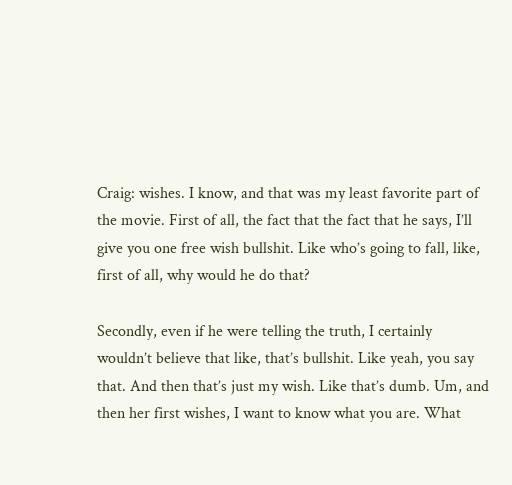Craig: wishes. I know, and that was my least favorite part of the movie. First of all, the fact that the fact that he says, I’ll give you one free wish bullshit. Like who’s going to fall, like, first of all, why would he do that?

Secondly, even if he were telling the truth, I certainly wouldn’t believe that like, that’s bullshit. Like yeah, you say that. And then that’s just my wish. Like that’s dumb. Um, and then her first wishes, I want to know what you are. What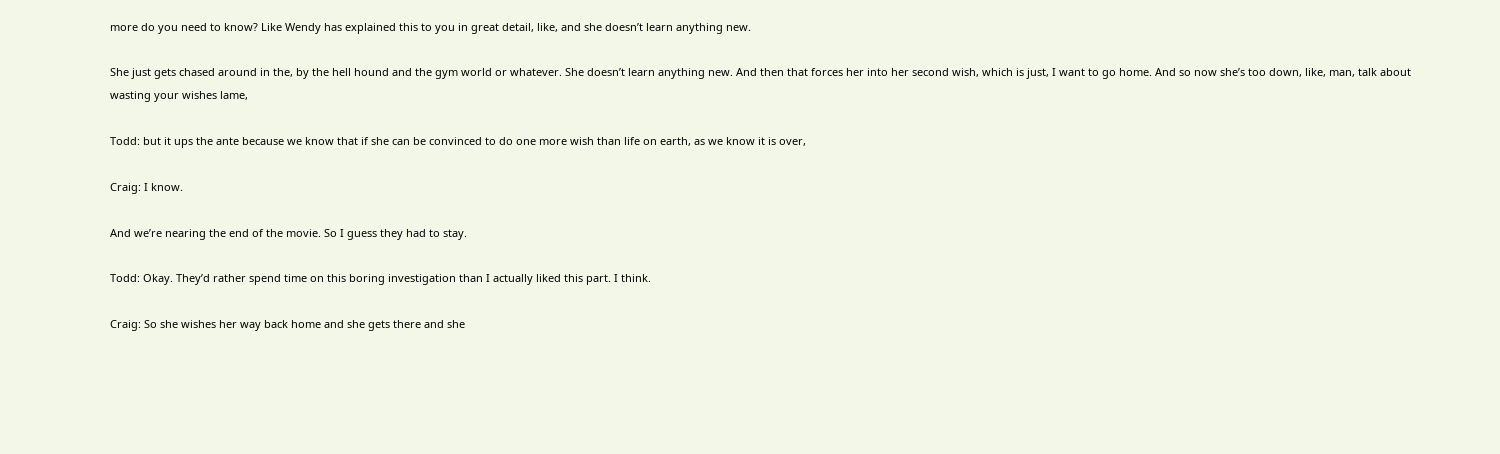more do you need to know? Like Wendy has explained this to you in great detail, like, and she doesn’t learn anything new.

She just gets chased around in the, by the hell hound and the gym world or whatever. She doesn’t learn anything new. And then that forces her into her second wish, which is just, I want to go home. And so now she’s too down, like, man, talk about wasting your wishes lame,

Todd: but it ups the ante because we know that if she can be convinced to do one more wish than life on earth, as we know it is over,

Craig: I know.

And we’re nearing the end of the movie. So I guess they had to stay.

Todd: Okay. They’d rather spend time on this boring investigation than I actually liked this part. I think.

Craig: So she wishes her way back home and she gets there and she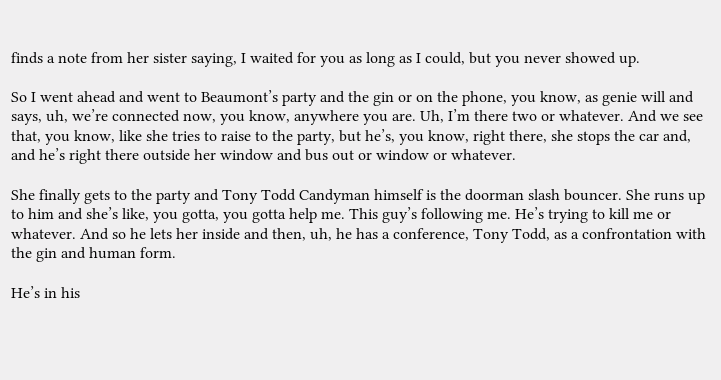finds a note from her sister saying, I waited for you as long as I could, but you never showed up.

So I went ahead and went to Beaumont’s party and the gin or on the phone, you know, as genie will and says, uh, we’re connected now, you know, anywhere you are. Uh, I’m there two or whatever. And we see that, you know, like she tries to raise to the party, but he’s, you know, right there, she stops the car and, and he’s right there outside her window and bus out or window or whatever.

She finally gets to the party and Tony Todd Candyman himself is the doorman slash bouncer. She runs up to him and she’s like, you gotta, you gotta help me. This guy’s following me. He’s trying to kill me or whatever. And so he lets her inside and then, uh, he has a conference, Tony Todd, as a confrontation with the gin and human form.

He’s in his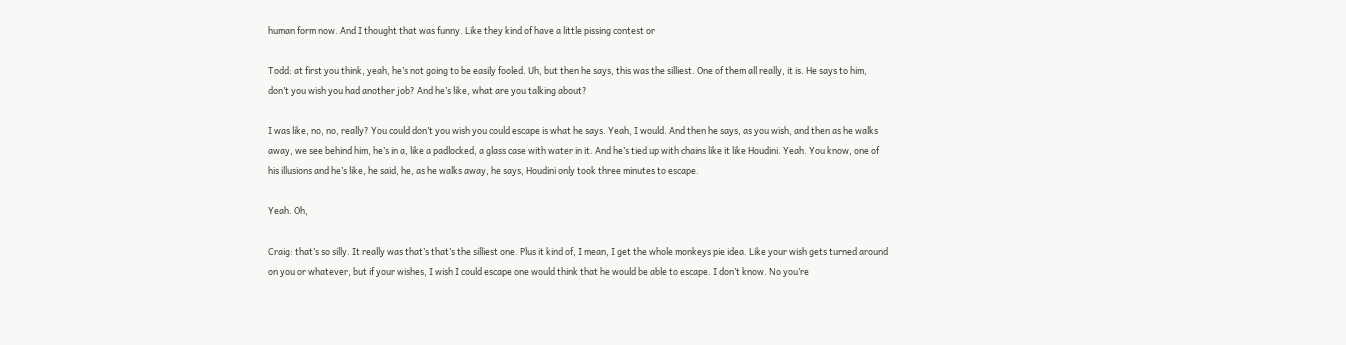human form now. And I thought that was funny. Like they kind of have a little pissing contest or

Todd: at first you think, yeah, he’s not going to be easily fooled. Uh, but then he says, this was the silliest. One of them all really, it is. He says to him, don’t you wish you had another job? And he’s like, what are you talking about?

I was like, no, no, really? You could don’t you wish you could escape is what he says. Yeah, I would. And then he says, as you wish, and then as he walks away, we see behind him, he’s in a, like a padlocked, a glass case with water in it. And he’s tied up with chains like it like Houdini. Yeah. You know, one of his illusions and he’s like, he said, he, as he walks away, he says, Houdini only took three minutes to escape.

Yeah. Oh,

Craig: that’s so silly. It really was that’s that’s the silliest one. Plus it kind of, I mean, I get the whole monkeys pie idea. Like your wish gets turned around on you or whatever, but if your wishes, I wish I could escape one would think that he would be able to escape. I don’t know. No you’re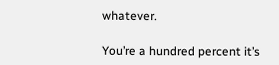whatever.

You’re a hundred percent it’s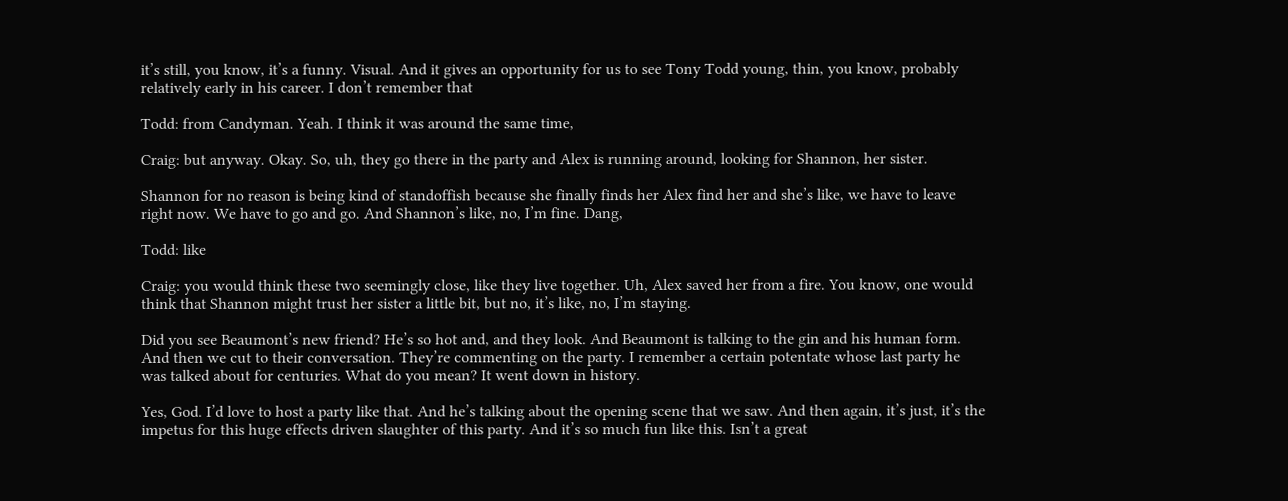it’s still, you know, it’s a funny. Visual. And it gives an opportunity for us to see Tony Todd young, thin, you know, probably relatively early in his career. I don’t remember that

Todd: from Candyman. Yeah. I think it was around the same time,

Craig: but anyway. Okay. So, uh, they go there in the party and Alex is running around, looking for Shannon, her sister.

Shannon for no reason is being kind of standoffish because she finally finds her Alex find her and she’s like, we have to leave right now. We have to go and go. And Shannon’s like, no, I’m fine. Dang,

Todd: like

Craig: you would think these two seemingly close, like they live together. Uh, Alex saved her from a fire. You know, one would think that Shannon might trust her sister a little bit, but no, it’s like, no, I’m staying.

Did you see Beaumont’s new friend? He’s so hot and, and they look. And Beaumont is talking to the gin and his human form. And then we cut to their conversation. They’re commenting on the party. I remember a certain potentate whose last party he was talked about for centuries. What do you mean? It went down in history.

Yes, God. I’d love to host a party like that. And he’s talking about the opening scene that we saw. And then again, it’s just, it’s the impetus for this huge effects driven slaughter of this party. And it’s so much fun like this. Isn’t a great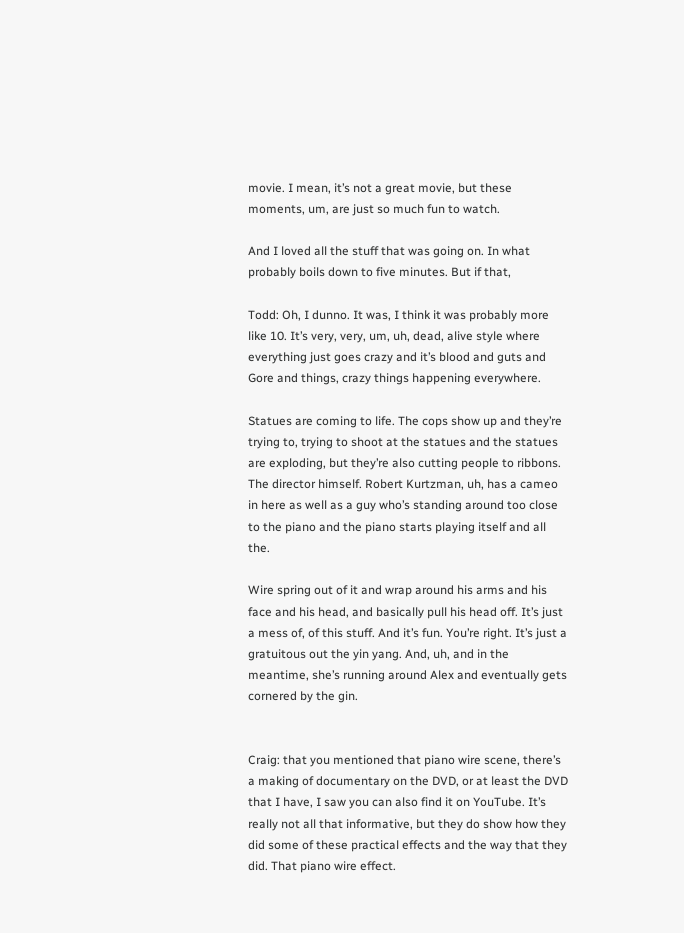movie. I mean, it’s not a great movie, but these moments, um, are just so much fun to watch.

And I loved all the stuff that was going on. In what probably boils down to five minutes. But if that,

Todd: Oh, I dunno. It was, I think it was probably more like 10. It’s very, very, um, uh, dead, alive style where everything just goes crazy and it’s blood and guts and Gore and things, crazy things happening everywhere.

Statues are coming to life. The cops show up and they’re trying to, trying to shoot at the statues and the statues are exploding, but they’re also cutting people to ribbons. The director himself. Robert Kurtzman, uh, has a cameo in here as well as a guy who’s standing around too close to the piano and the piano starts playing itself and all the.

Wire spring out of it and wrap around his arms and his face and his head, and basically pull his head off. It’s just a mess of, of this stuff. And it’s fun. You’re right. It’s just a gratuitous out the yin yang. And, uh, and in the meantime, she’s running around Alex and eventually gets cornered by the gin.


Craig: that you mentioned that piano wire scene, there’s a making of documentary on the DVD, or at least the DVD that I have, I saw you can also find it on YouTube. It’s really not all that informative, but they do show how they did some of these practical effects and the way that they did. That piano wire effect.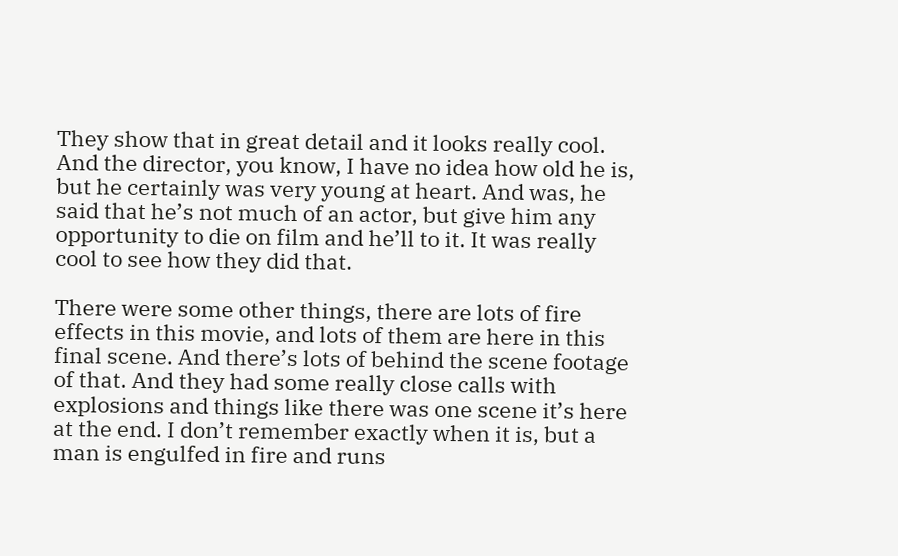They show that in great detail and it looks really cool. And the director, you know, I have no idea how old he is, but he certainly was very young at heart. And was, he said that he’s not much of an actor, but give him any opportunity to die on film and he’ll to it. It was really cool to see how they did that.

There were some other things, there are lots of fire effects in this movie, and lots of them are here in this final scene. And there’s lots of behind the scene footage of that. And they had some really close calls with explosions and things like there was one scene it’s here at the end. I don’t remember exactly when it is, but a man is engulfed in fire and runs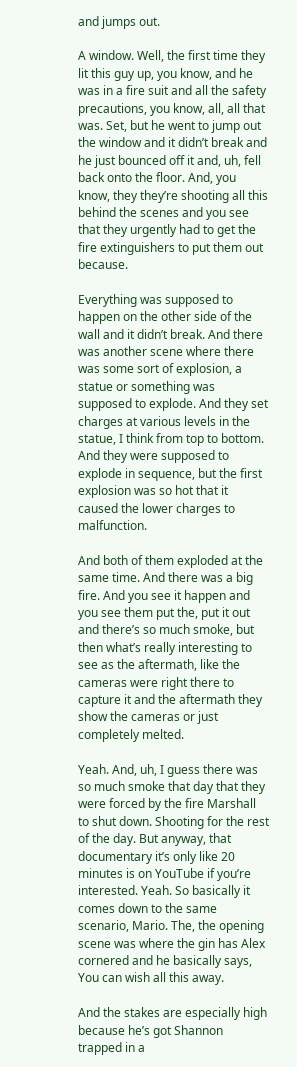and jumps out.

A window. Well, the first time they lit this guy up, you know, and he was in a fire suit and all the safety precautions, you know, all, all that was. Set, but he went to jump out the window and it didn’t break and he just bounced off it and, uh, fell back onto the floor. And, you know, they they’re shooting all this behind the scenes and you see that they urgently had to get the fire extinguishers to put them out because.

Everything was supposed to happen on the other side of the wall and it didn’t break. And there was another scene where there was some sort of explosion, a statue or something was supposed to explode. And they set charges at various levels in the statue, I think from top to bottom. And they were supposed to explode in sequence, but the first explosion was so hot that it caused the lower charges to malfunction.

And both of them exploded at the same time. And there was a big fire. And you see it happen and you see them put the, put it out and there’s so much smoke, but then what’s really interesting to see as the aftermath, like the cameras were right there to capture it and the aftermath they show the cameras or just completely melted.

Yeah. And, uh, I guess there was so much smoke that day that they were forced by the fire Marshall to shut down. Shooting for the rest of the day. But anyway, that documentary it’s only like 20 minutes is on YouTube if you’re interested. Yeah. So basically it comes down to the same scenario, Mario. The, the opening scene was where the gin has Alex cornered and he basically says, You can wish all this away.

And the stakes are especially high because he’s got Shannon trapped in a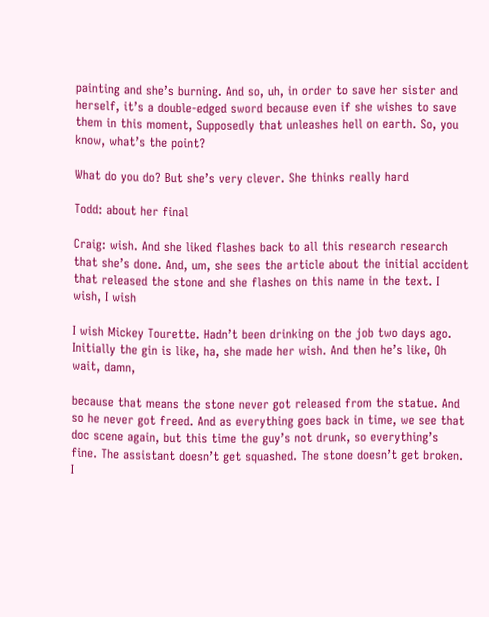painting and she’s burning. And so, uh, in order to save her sister and herself, it’s a double-edged sword because even if she wishes to save them in this moment, Supposedly that unleashes hell on earth. So, you know, what’s the point?

What do you do? But she’s very clever. She thinks really hard

Todd: about her final

Craig: wish. And she liked flashes back to all this research research that she’s done. And, um, she sees the article about the initial accident that released the stone and she flashes on this name in the text. I wish, I wish

I wish Mickey Tourette. Hadn’t been drinking on the job two days ago. Initially the gin is like, ha, she made her wish. And then he’s like, Oh wait, damn,

because that means the stone never got released from the statue. And so he never got freed. And as everything goes back in time, we see that doc scene again, but this time the guy’s not drunk, so everything’s fine. The assistant doesn’t get squashed. The stone doesn’t get broken. I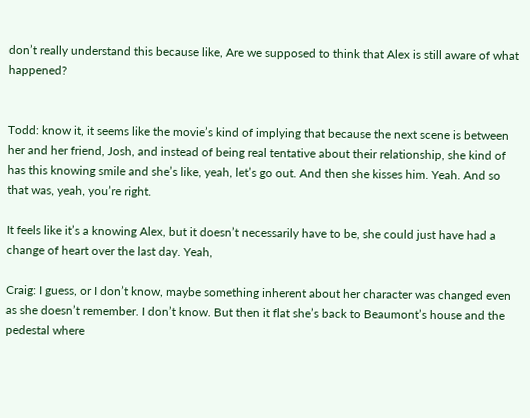don’t really understand this because like, Are we supposed to think that Alex is still aware of what happened?


Todd: know it, it seems like the movie’s kind of implying that because the next scene is between her and her friend, Josh, and instead of being real tentative about their relationship, she kind of has this knowing smile and she’s like, yeah, let’s go out. And then she kisses him. Yeah. And so that was, yeah, you’re right.

It feels like it’s a knowing Alex, but it doesn’t necessarily have to be, she could just have had a change of heart over the last day. Yeah,

Craig: I guess, or I don’t know, maybe something inherent about her character was changed even as she doesn’t remember. I don’t know. But then it flat she’s back to Beaumont’s house and the pedestal where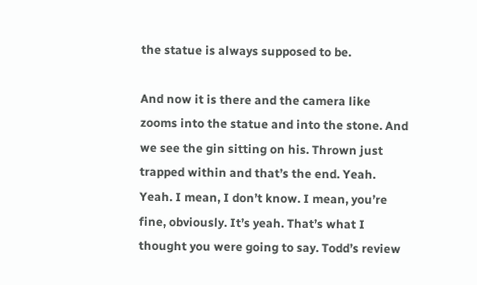the statue is always supposed to be.

And now it is there and the camera like zooms into the statue and into the stone. And we see the gin sitting on his. Thrown just trapped within and that’s the end. Yeah. Yeah. I mean, I don’t know. I mean, you’re fine, obviously. It’s yeah. That’s what I thought you were going to say. Todd’s review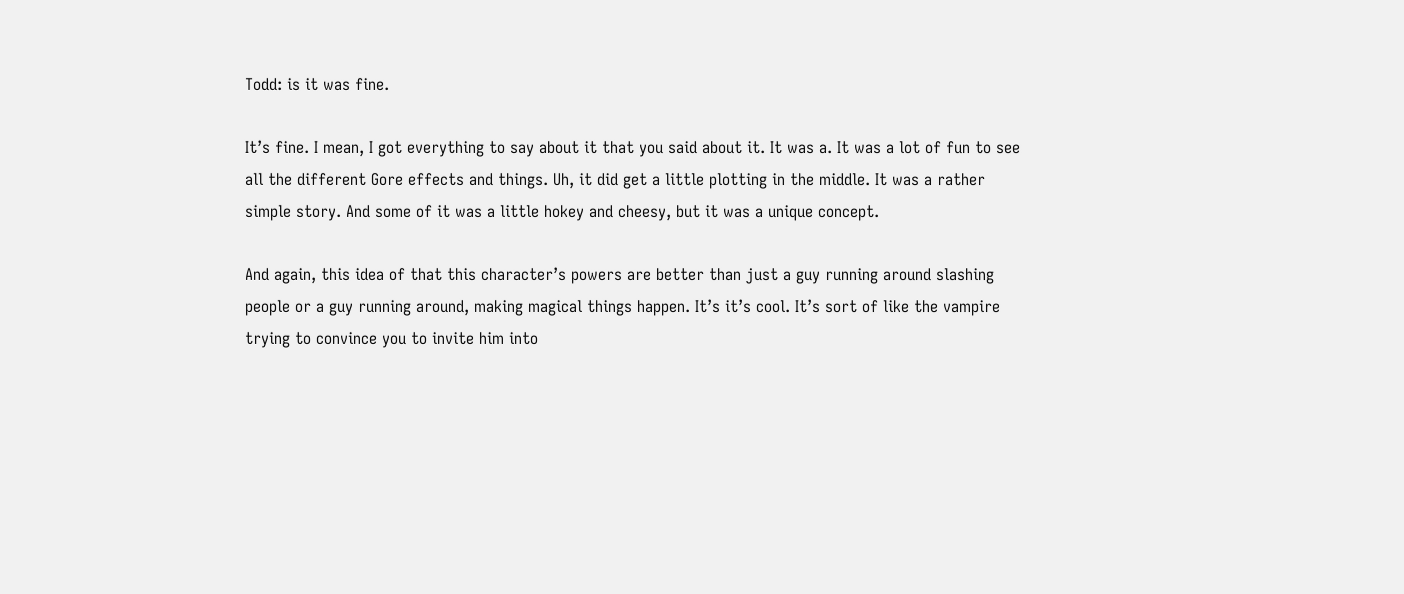Todd: is it was fine.

It’s fine. I mean, I got everything to say about it that you said about it. It was a. It was a lot of fun to see all the different Gore effects and things. Uh, it did get a little plotting in the middle. It was a rather simple story. And some of it was a little hokey and cheesy, but it was a unique concept.

And again, this idea of that this character’s powers are better than just a guy running around slashing people or a guy running around, making magical things happen. It’s it’s cool. It’s sort of like the vampire trying to convince you to invite him into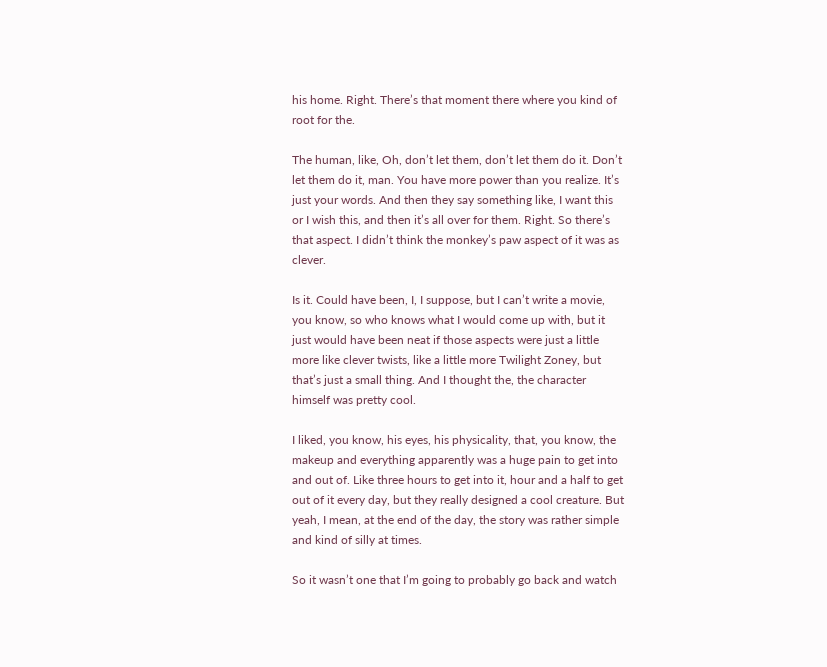his home. Right. There’s that moment there where you kind of root for the.

The human, like, Oh, don’t let them, don’t let them do it. Don’t let them do it, man. You have more power than you realize. It’s just your words. And then they say something like, I want this or I wish this, and then it’s all over for them. Right. So there’s that aspect. I didn’t think the monkey’s paw aspect of it was as clever.

Is it. Could have been, I, I suppose, but I can’t write a movie, you know, so who knows what I would come up with, but it just would have been neat if those aspects were just a little more like clever twists, like a little more Twilight Zoney, but that’s just a small thing. And I thought the, the character himself was pretty cool.

I liked, you know, his eyes, his physicality, that, you know, the makeup and everything apparently was a huge pain to get into and out of. Like three hours to get into it, hour and a half to get out of it every day, but they really designed a cool creature. But yeah, I mean, at the end of the day, the story was rather simple and kind of silly at times.

So it wasn’t one that I’m going to probably go back and watch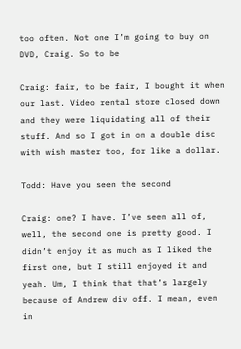too often. Not one I’m going to buy on DVD, Craig. So to be

Craig: fair, to be fair, I bought it when our last. Video rental store closed down and they were liquidating all of their stuff. And so I got in on a double disc with wish master too, for like a dollar.

Todd: Have you seen the second

Craig: one? I have. I’ve seen all of, well, the second one is pretty good. I didn’t enjoy it as much as I liked the first one, but I still enjoyed it and yeah. Um, I think that that’s largely because of Andrew div off. I mean, even in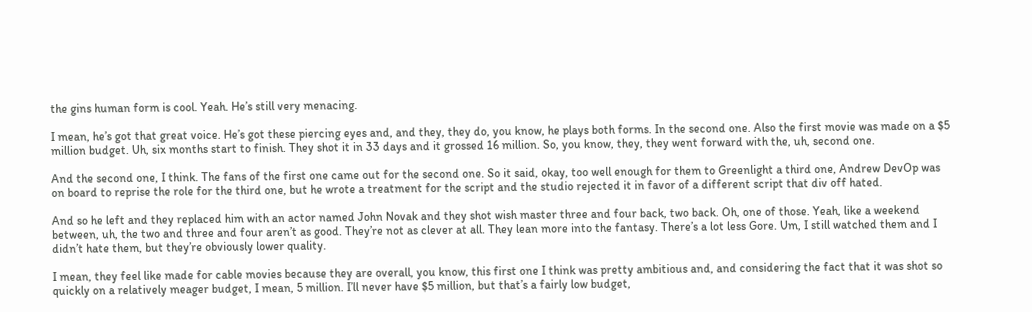the gins human form is cool. Yeah. He’s still very menacing.

I mean, he’s got that great voice. He’s got these piercing eyes and, and they, they do, you know, he plays both forms. In the second one. Also the first movie was made on a $5 million budget. Uh, six months start to finish. They shot it in 33 days and it grossed 16 million. So, you know, they, they went forward with the, uh, second one.

And the second one, I think. The fans of the first one came out for the second one. So it said, okay, too well enough for them to Greenlight a third one, Andrew DevOp was on board to reprise the role for the third one, but he wrote a treatment for the script and the studio rejected it in favor of a different script that div off hated.

And so he left and they replaced him with an actor named John Novak and they shot wish master three and four back, two back. Oh, one of those. Yeah, like a weekend between, uh, the two and three and four aren’t as good. They’re not as clever at all. They lean more into the fantasy. There’s a lot less Gore. Um, I still watched them and I didn’t hate them, but they’re obviously lower quality.

I mean, they feel like made for cable movies because they are overall, you know, this first one I think was pretty ambitious and, and considering the fact that it was shot so quickly on a relatively meager budget, I mean, 5 million. I’ll never have $5 million, but that’s a fairly low budget,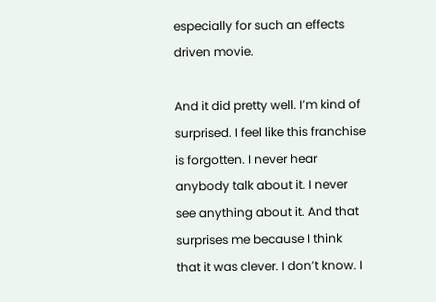especially for such an effects driven movie.

And it did pretty well. I’m kind of surprised. I feel like this franchise is forgotten. I never hear anybody talk about it. I never see anything about it. And that surprises me because I think that it was clever. I don’t know. I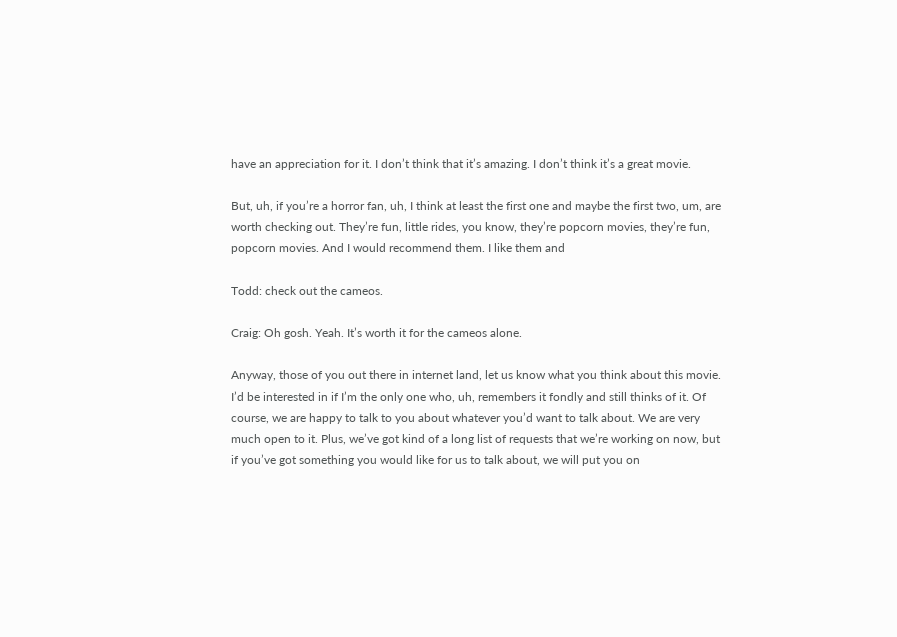have an appreciation for it. I don’t think that it’s amazing. I don’t think it’s a great movie.

But, uh, if you’re a horror fan, uh, I think at least the first one and maybe the first two, um, are worth checking out. They’re fun, little rides, you know, they’re popcorn movies, they’re fun, popcorn movies. And I would recommend them. I like them and

Todd: check out the cameos.

Craig: Oh gosh. Yeah. It’s worth it for the cameos alone.

Anyway, those of you out there in internet land, let us know what you think about this movie. I’d be interested in if I’m the only one who, uh, remembers it fondly and still thinks of it. Of course, we are happy to talk to you about whatever you’d want to talk about. We are very much open to it. Plus, we’ve got kind of a long list of requests that we’re working on now, but if you’ve got something you would like for us to talk about, we will put you on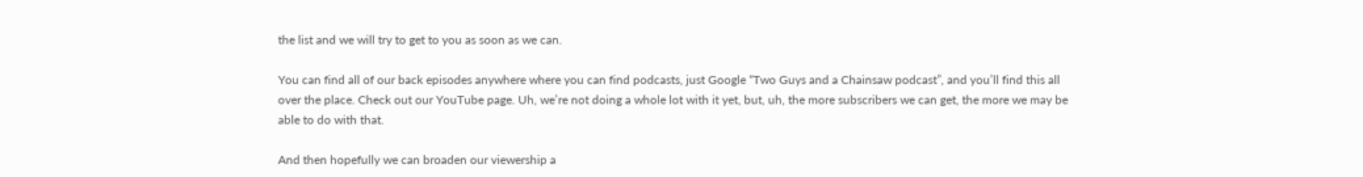the list and we will try to get to you as soon as we can.

You can find all of our back episodes anywhere where you can find podcasts, just Google “Two Guys and a Chainsaw podcast”, and you’ll find this all over the place. Check out our YouTube page. Uh, we’re not doing a whole lot with it yet, but, uh, the more subscribers we can get, the more we may be able to do with that.

And then hopefully we can broaden our viewership a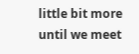little bit more until we meet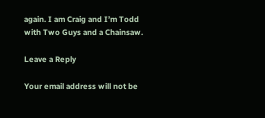again. I am Craig and I’m Todd with Two Guys and a Chainsaw.

Leave a Reply

Your email address will not be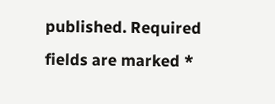published. Required fields are marked *